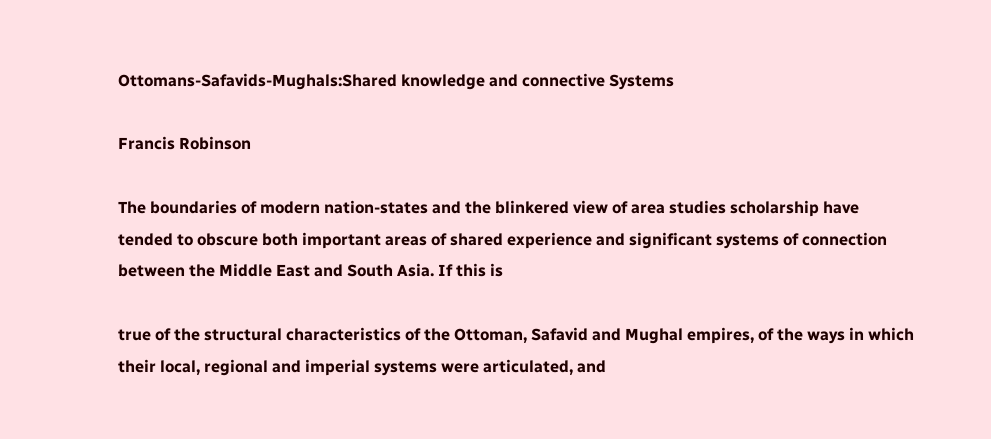Ottomans-Safavids-Mughals:Shared knowledge and connective Systems

Francis Robinson

The boundaries of modern nation-states and the blinkered view of area studies scholarship have tended to obscure both important areas of shared experience and significant systems of connection between the Middle East and South Asia. If this is

true of the structural characteristics of the Ottoman, Safavid and Mughal empires, of the ways in which their local, regional and imperial systems were articulated, and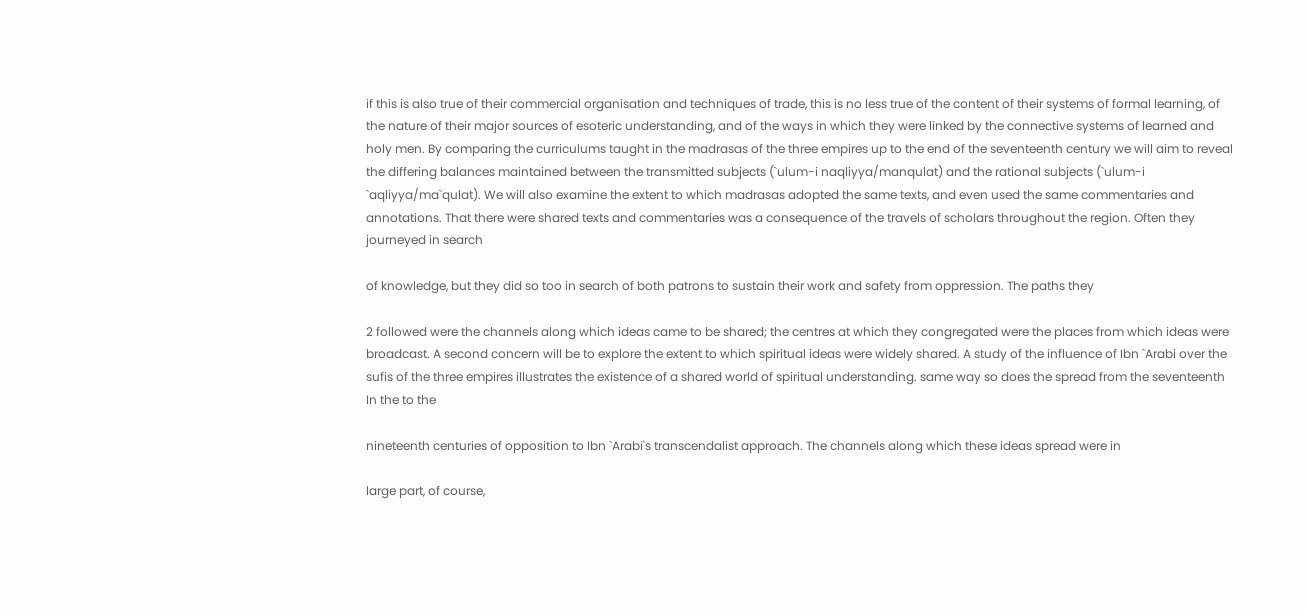if this is also true of their commercial organisation and techniques of trade, this is no less true of the content of their systems of formal learning, of the nature of their major sources of esoteric understanding, and of the ways in which they were linked by the connective systems of learned and holy men. By comparing the curriculums taught in the madrasas of the three empires up to the end of the seventeenth century we will aim to reveal the differing balances maintained between the transmitted subjects (`ulum-i naqliyya/manqulat) and the rational subjects (`ulum-i `aqliyya/ma`qulat). We will also examine the extent to which madrasas adopted the same texts, and even used the same commentaries and annotations. That there were shared texts and commentaries was a consequence of the travels of scholars throughout the region. Often they journeyed in search

of knowledge, but they did so too in search of both patrons to sustain their work and safety from oppression. The paths they

2 followed were the channels along which ideas came to be shared; the centres at which they congregated were the places from which ideas were broadcast. A second concern will be to explore the extent to which spiritual ideas were widely shared. A study of the influence of Ibn `Arabi over the sufis of the three empires illustrates the existence of a shared world of spiritual understanding. same way so does the spread from the seventeenth In the to the

nineteenth centuries of opposition to Ibn `Arabi's transcendalist approach. The channels along which these ideas spread were in

large part, of course,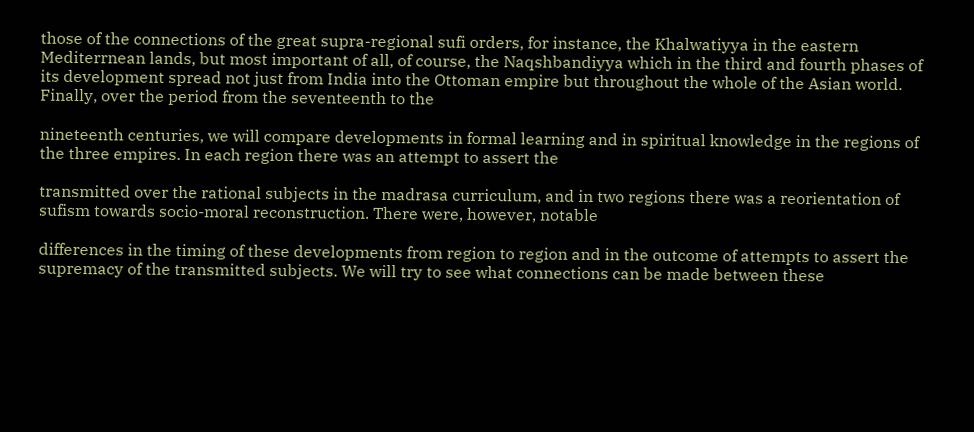those of the connections of the great supra-regional sufi orders, for instance, the Khalwatiyya in the eastern Mediterrnean lands, but most important of all, of course, the Naqshbandiyya which in the third and fourth phases of its development spread not just from India into the Ottoman empire but throughout the whole of the Asian world. Finally, over the period from the seventeenth to the

nineteenth centuries, we will compare developments in formal learning and in spiritual knowledge in the regions of the three empires. In each region there was an attempt to assert the

transmitted over the rational subjects in the madrasa curriculum, and in two regions there was a reorientation of sufism towards socio-moral reconstruction. There were, however, notable

differences in the timing of these developments from region to region and in the outcome of attempts to assert the supremacy of the transmitted subjects. We will try to see what connections can be made between these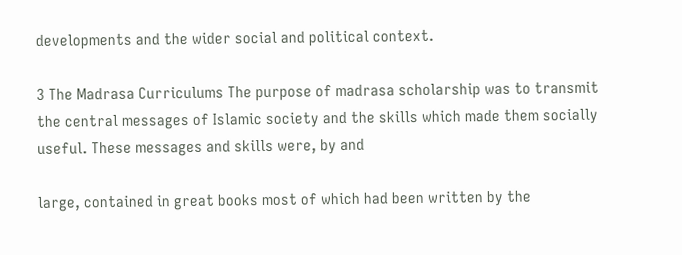developments and the wider social and political context.

3 The Madrasa Curriculums The purpose of madrasa scholarship was to transmit the central messages of Islamic society and the skills which made them socially useful. These messages and skills were, by and

large, contained in great books most of which had been written by the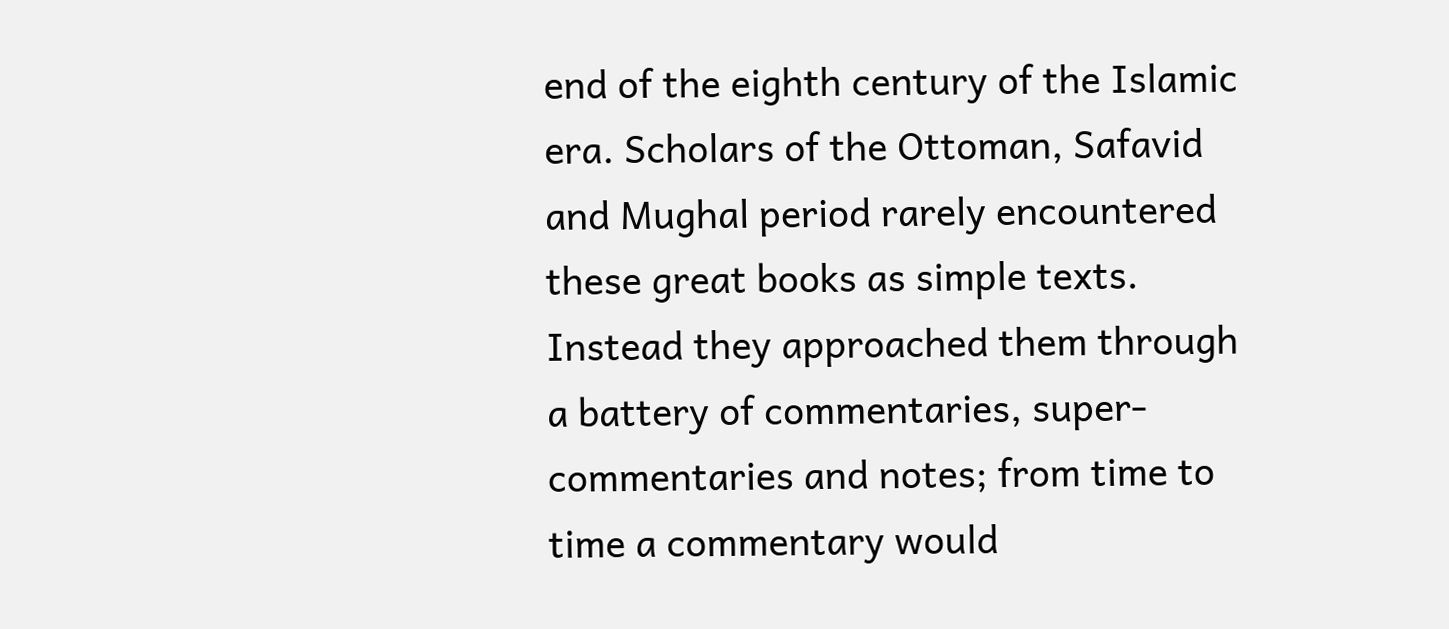end of the eighth century of the Islamic era. Scholars of the Ottoman, Safavid and Mughal period rarely encountered these great books as simple texts. Instead they approached them through a battery of commentaries, super-commentaries and notes; from time to time a commentary would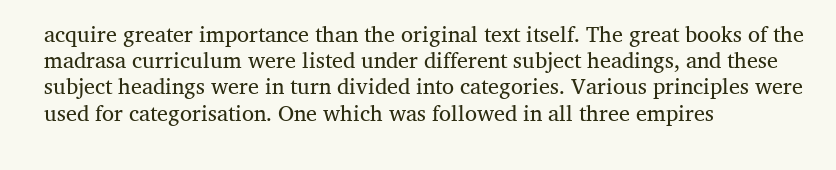acquire greater importance than the original text itself. The great books of the madrasa curriculum were listed under different subject headings, and these subject headings were in turn divided into categories. Various principles were used for categorisation. One which was followed in all three empires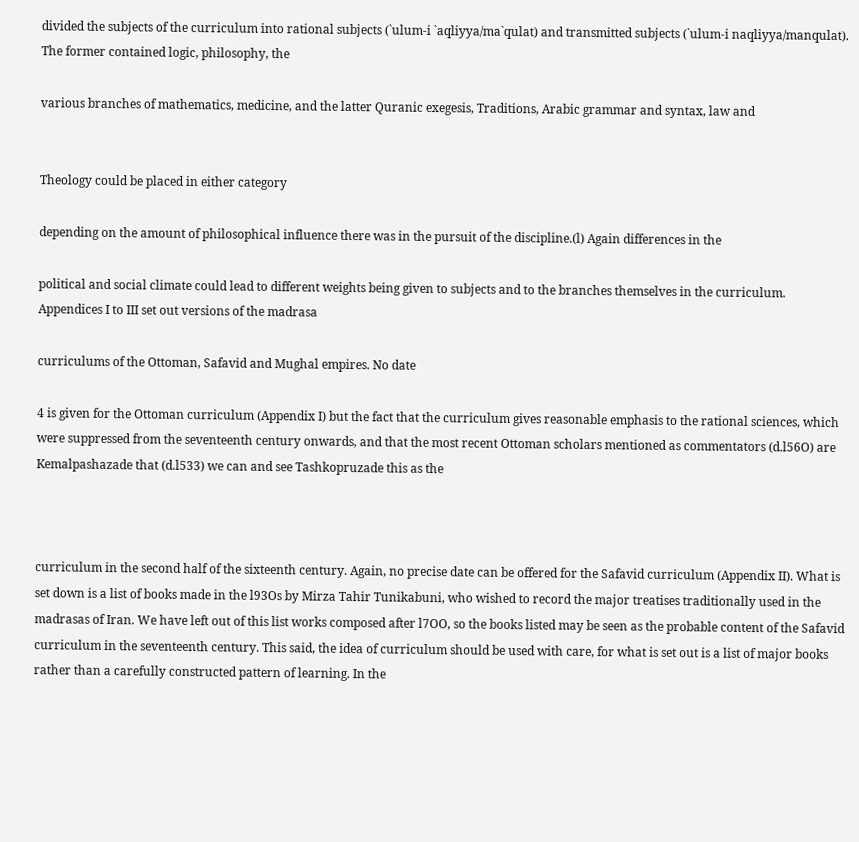divided the subjects of the curriculum into rational subjects (`ulum-i `aqliyya/ma`qulat) and transmitted subjects (`ulum-i naqliyya/manqulat). The former contained logic, philosophy, the

various branches of mathematics, medicine, and the latter Quranic exegesis, Traditions, Arabic grammar and syntax, law and


Theology could be placed in either category

depending on the amount of philosophical influence there was in the pursuit of the discipline.(l) Again differences in the

political and social climate could lead to different weights being given to subjects and to the branches themselves in the curriculum. Appendices I to III set out versions of the madrasa

curriculums of the Ottoman, Safavid and Mughal empires. No date

4 is given for the Ottoman curriculum (Appendix I) but the fact that the curriculum gives reasonable emphasis to the rational sciences, which were suppressed from the seventeenth century onwards, and that the most recent Ottoman scholars mentioned as commentators (d.l56O) are Kemalpashazade that (d.l533) we can and see Tashkopruzade this as the



curriculum in the second half of the sixteenth century. Again, no precise date can be offered for the Safavid curriculum (Appendix II). What is set down is a list of books made in the l93Os by Mirza Tahir Tunikabuni, who wished to record the major treatises traditionally used in the madrasas of Iran. We have left out of this list works composed after l7OO, so the books listed may be seen as the probable content of the Safavid curriculum in the seventeenth century. This said, the idea of curriculum should be used with care, for what is set out is a list of major books rather than a carefully constructed pattern of learning. In the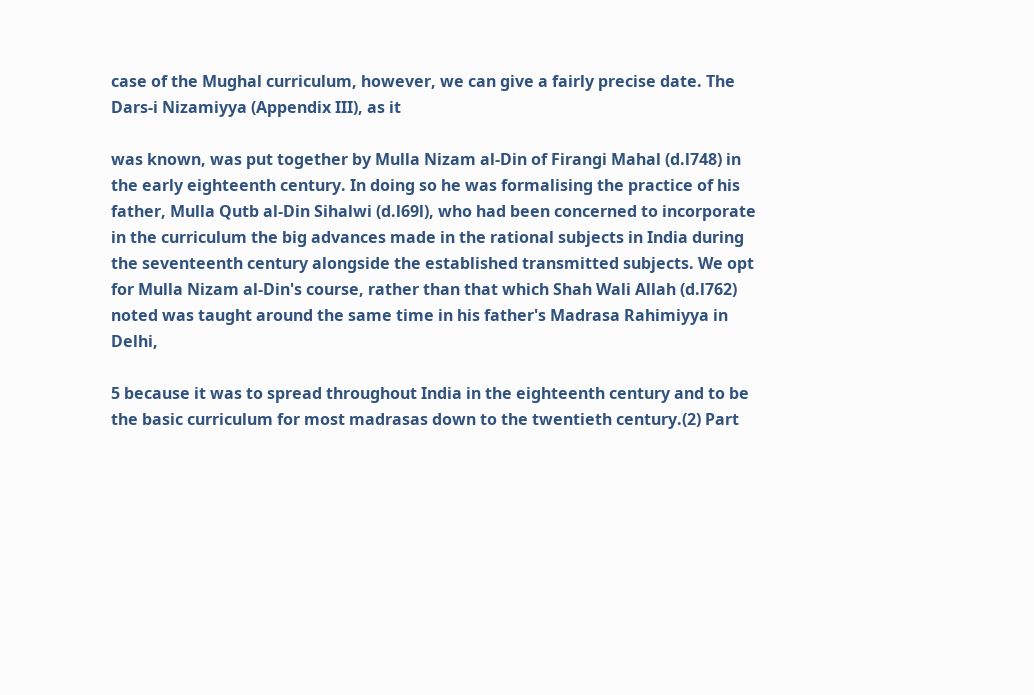case of the Mughal curriculum, however, we can give a fairly precise date. The Dars-i Nizamiyya (Appendix III), as it

was known, was put together by Mulla Nizam al-Din of Firangi Mahal (d.l748) in the early eighteenth century. In doing so he was formalising the practice of his father, Mulla Qutb al-Din Sihalwi (d.l69l), who had been concerned to incorporate in the curriculum the big advances made in the rational subjects in India during the seventeenth century alongside the established transmitted subjects. We opt for Mulla Nizam al-Din's course, rather than that which Shah Wali Allah (d.l762) noted was taught around the same time in his father's Madrasa Rahimiyya in Delhi,

5 because it was to spread throughout India in the eighteenth century and to be the basic curriculum for most madrasas down to the twentieth century.(2) Part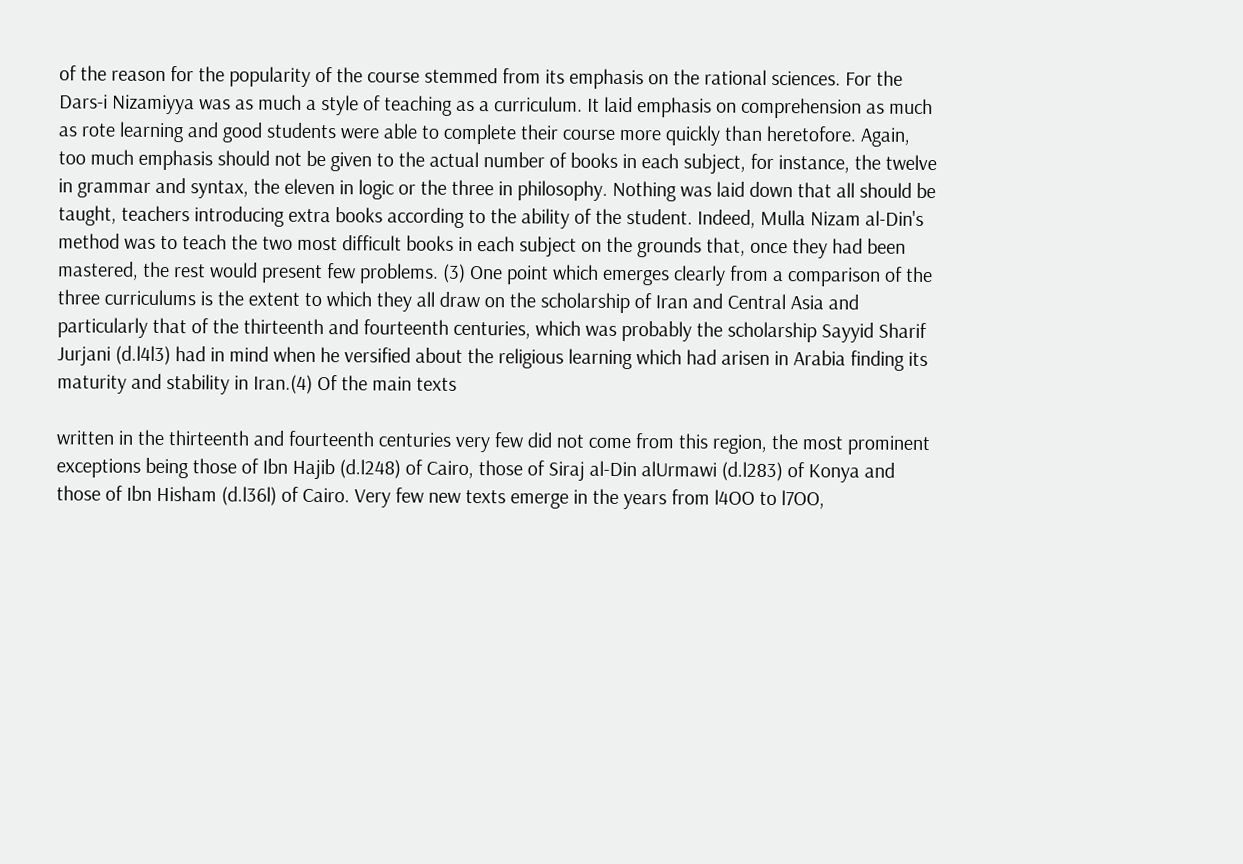of the reason for the popularity of the course stemmed from its emphasis on the rational sciences. For the Dars-i Nizamiyya was as much a style of teaching as a curriculum. It laid emphasis on comprehension as much as rote learning and good students were able to complete their course more quickly than heretofore. Again, too much emphasis should not be given to the actual number of books in each subject, for instance, the twelve in grammar and syntax, the eleven in logic or the three in philosophy. Nothing was laid down that all should be taught, teachers introducing extra books according to the ability of the student. Indeed, Mulla Nizam al-Din's method was to teach the two most difficult books in each subject on the grounds that, once they had been mastered, the rest would present few problems. (3) One point which emerges clearly from a comparison of the three curriculums is the extent to which they all draw on the scholarship of Iran and Central Asia and particularly that of the thirteenth and fourteenth centuries, which was probably the scholarship Sayyid Sharif Jurjani (d.l4l3) had in mind when he versified about the religious learning which had arisen in Arabia finding its maturity and stability in Iran.(4) Of the main texts

written in the thirteenth and fourteenth centuries very few did not come from this region, the most prominent exceptions being those of Ibn Hajib (d.l248) of Cairo, those of Siraj al-Din alUrmawi (d.l283) of Konya and those of Ibn Hisham (d.l36l) of Cairo. Very few new texts emerge in the years from l4OO to l7OO,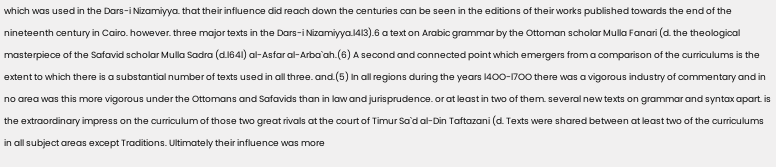which was used in the Dars-i Nizamiyya. that their influence did reach down the centuries can be seen in the editions of their works published towards the end of the nineteenth century in Cairo. however. three major texts in the Dars-i Nizamiyya.l4l3).6 a text on Arabic grammar by the Ottoman scholar Mulla Fanari (d. the theological masterpiece of the Safavid scholar Mulla Sadra (d.l64l) al-Asfar al-Arba`ah.(6) A second and connected point which emergers from a comparison of the curriculums is the extent to which there is a substantial number of texts used in all three. and.(5) In all regions during the years l4OO-l7OO there was a vigorous industry of commentary and in no area was this more vigorous under the Ottomans and Safavids than in law and jurisprudence. or at least in two of them. several new texts on grammar and syntax apart. is the extraordinary impress on the curriculum of those two great rivals at the court of Timur Sa`d al-Din Taftazani (d. Texts were shared between at least two of the curriculums in all subject areas except Traditions. Ultimately their influence was more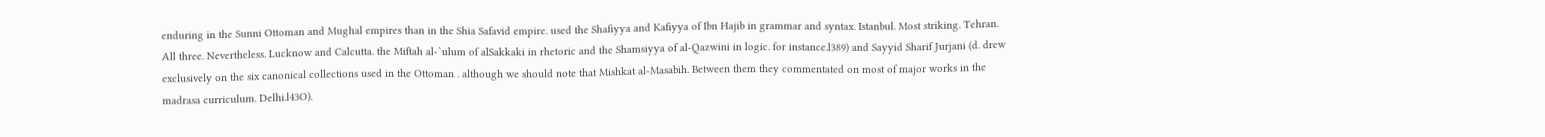enduring in the Sunni Ottoman and Mughal empires than in the Shia Safavid empire. used the Shafiyya and Kafiyya of Ibn Hajib in grammar and syntax. Istanbul. Most striking. Tehran. All three. Nevertheless. Lucknow and Calcutta. the Miftah al-`ulum of alSakkaki in rhetoric and the Shamsiyya of al-Qazwini in logic. for instance.l389) and Sayyid Sharif Jurjani (d. drew exclusively on the six canonical collections used in the Ottoman . although we should note that Mishkat al-Masabih. Between them they commentated on most of major works in the madrasa curriculum. Delhi.l43O).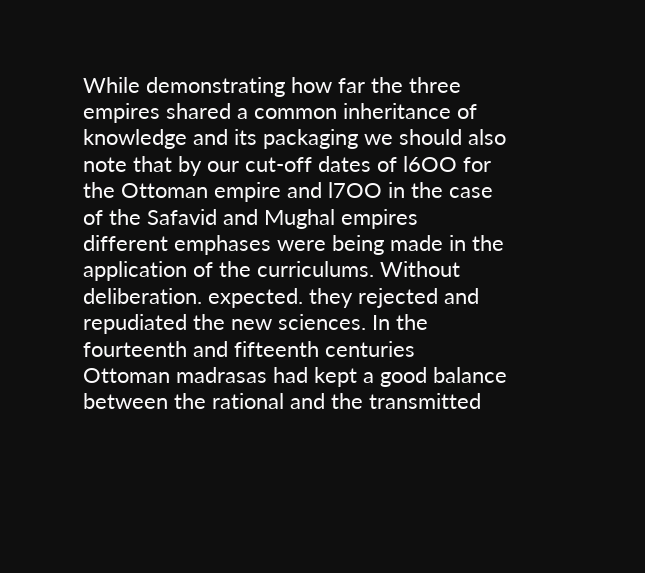While demonstrating how far the three empires shared a common inheritance of knowledge and its packaging we should also note that by our cut-off dates of l6OO for the Ottoman empire and l7OO in the case of the Safavid and Mughal empires different emphases were being made in the application of the curriculums. Without deliberation. expected. they rejected and repudiated the new sciences. In the fourteenth and fifteenth centuries Ottoman madrasas had kept a good balance between the rational and the transmitted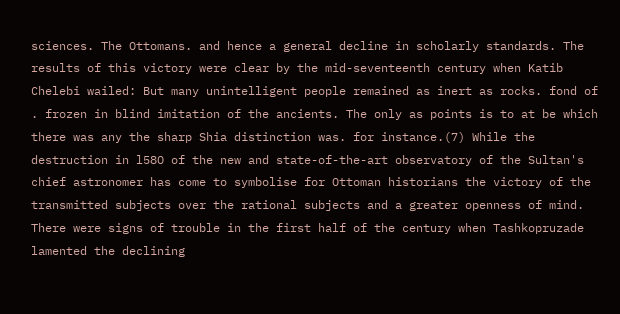sciences. The Ottomans. and hence a general decline in scholarly standards. The results of this victory were clear by the mid-seventeenth century when Katib Chelebi wailed: But many unintelligent people remained as inert as rocks. fond of . frozen in blind imitation of the ancients. The only as points is to at be which there was any the sharp Shia distinction was. for instance.(7) While the destruction in l58O of the new and state-of-the-art observatory of the Sultan's chief astronomer has come to symbolise for Ottoman historians the victory of the transmitted subjects over the rational subjects and a greater openness of mind. There were signs of trouble in the first half of the century when Tashkopruzade lamented the declining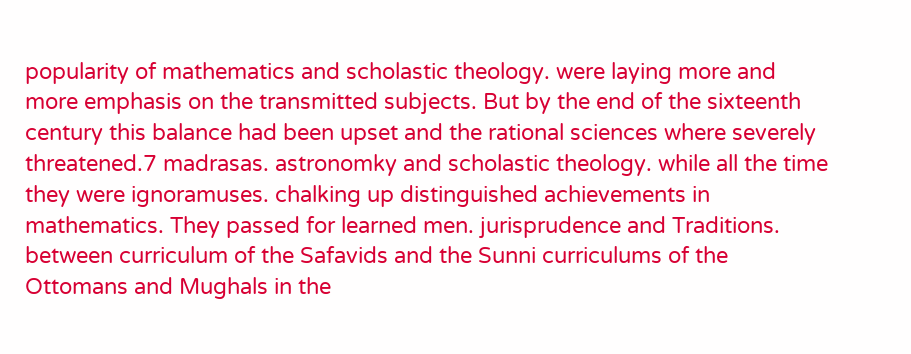popularity of mathematics and scholastic theology. were laying more and more emphasis on the transmitted subjects. But by the end of the sixteenth century this balance had been upset and the rational sciences where severely threatened.7 madrasas. astronomky and scholastic theology. while all the time they were ignoramuses. chalking up distinguished achievements in mathematics. They passed for learned men. jurisprudence and Traditions. between curriculum of the Safavids and the Sunni curriculums of the Ottomans and Mughals in the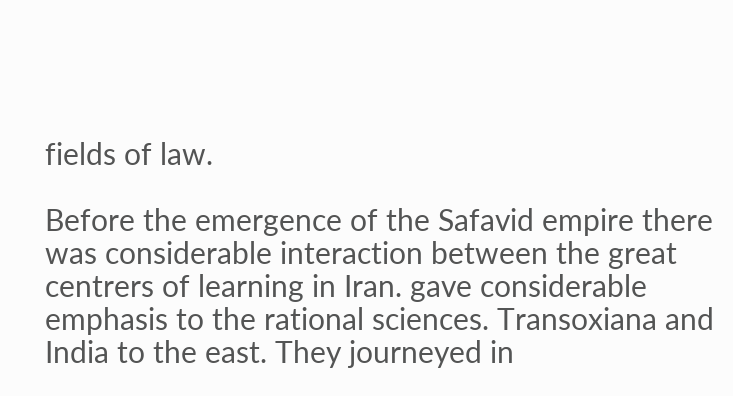fields of law.

Before the emergence of the Safavid empire there was considerable interaction between the great centrers of learning in Iran. gave considerable emphasis to the rational sciences. Transoxiana and India to the east. They journeyed in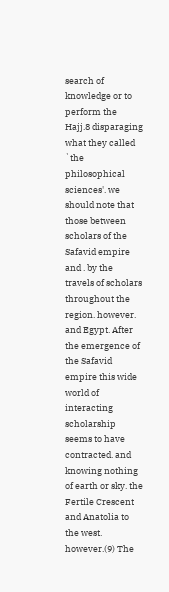search of knowledge or to perform the Hajj.8 disparaging what they called `the philosophical sciences'. we should note that those between scholars of the Safavid empire and . by the travels of scholars throughout the region. however. and Egypt. After the emergence of the Safavid empire this wide world of interacting scholarship seems to have contracted. and knowing nothing of earth or sky. the Fertile Crescent and Anatolia to the west. however.(9) The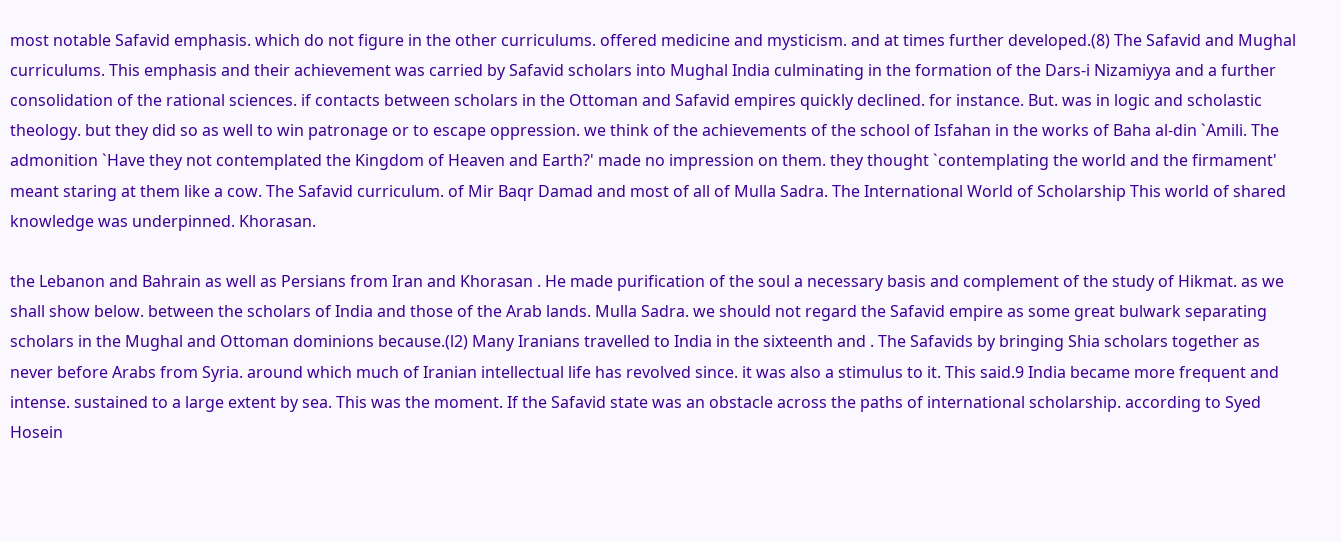most notable Safavid emphasis. which do not figure in the other curriculums. offered medicine and mysticism. and at times further developed.(8) The Safavid and Mughal curriculums. This emphasis and their achievement was carried by Safavid scholars into Mughal India culminating in the formation of the Dars-i Nizamiyya and a further consolidation of the rational sciences. if contacts between scholars in the Ottoman and Safavid empires quickly declined. for instance. But. was in logic and scholastic theology. but they did so as well to win patronage or to escape oppression. we think of the achievements of the school of Isfahan in the works of Baha al-din `Amili. The admonition `Have they not contemplated the Kingdom of Heaven and Earth?' made no impression on them. they thought `contemplating the world and the firmament' meant staring at them like a cow. The Safavid curriculum. of Mir Baqr Damad and most of all of Mulla Sadra. The International World of Scholarship This world of shared knowledge was underpinned. Khorasan.

the Lebanon and Bahrain as well as Persians from Iran and Khorasan . He made purification of the soul a necessary basis and complement of the study of Hikmat. as we shall show below. between the scholars of India and those of the Arab lands. Mulla Sadra. we should not regard the Safavid empire as some great bulwark separating scholars in the Mughal and Ottoman dominions because.(l2) Many Iranians travelled to India in the sixteenth and . The Safavids by bringing Shia scholars together as never before Arabs from Syria. around which much of Iranian intellectual life has revolved since. it was also a stimulus to it. This said.9 India became more frequent and intense. sustained to a large extent by sea. This was the moment. If the Safavid state was an obstacle across the paths of international scholarship. according to Syed Hosein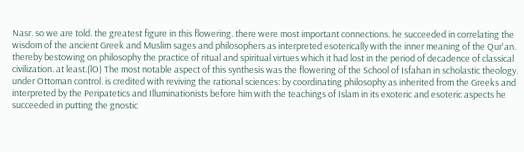Nasr. so we are told. the greatest figure in this flowering. there were most important connections. he succeeded in correlating the wisdom of the ancient Greek and Muslim sages and philosophers as interpreted esoterically with the inner meaning of the Qur'an. thereby bestowing on philosophy the practice of ritual and spiritual virtues which it had lost in the period of decadence of classical civilization. at least.(lO) The most notable aspect of this synthesis was the flowering of the School of Isfahan in scholastic theology. under Ottoman control. is credited with reviving the rational sciences: by coordinating philosophy as inherited from the Greeks and interpreted by the Peripatetics and Illuminationists before him with the teachings of Islam in its exoteric and esoteric aspects he succeeded in putting the gnostic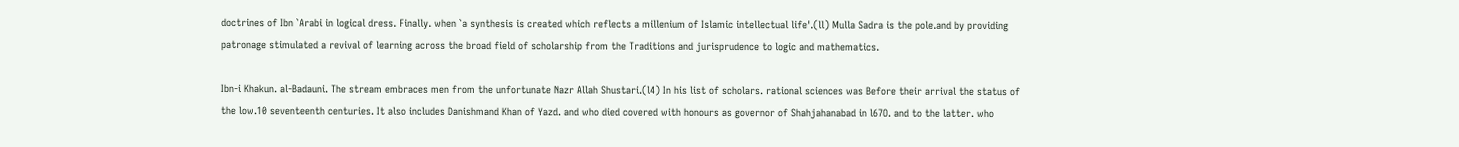doctrines of Ibn `Arabi in logical dress. Finally. when `a synthesis is created which reflects a millenium of Islamic intellectual life'.(ll) Mulla Sadra is the pole.and by providing patronage stimulated a revival of learning across the broad field of scholarship from the Traditions and jurisprudence to logic and mathematics.

Ibn-i Khakun. al-Badauni. The stream embraces men from the unfortunate Nazr Allah Shustari.(l4) In his list of scholars. rational sciences was Before their arrival the status of the low.10 seventeenth centuries. It also includes Danishmand Khan of Yazd. and who died covered with honours as governor of Shahjahanabad in l67O. and to the latter. who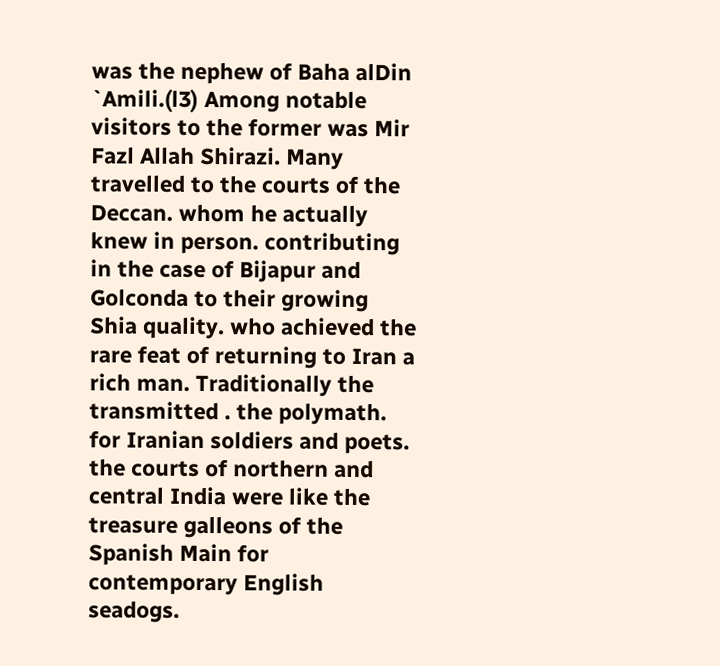was the nephew of Baha alDin `Amili.(l3) Among notable visitors to the former was Mir Fazl Allah Shirazi. Many travelled to the courts of the Deccan. whom he actually knew in person. contributing in the case of Bijapur and Golconda to their growing Shia quality. who achieved the rare feat of returning to Iran a rich man. Traditionally the transmitted . the polymath. for Iranian soldiers and poets. the courts of northern and central India were like the treasure galleons of the Spanish Main for contemporary English seadogs.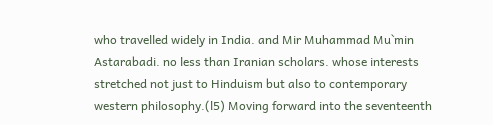who travelled widely in India. and Mir Muhammad Mu`min Astarabadi. no less than Iranian scholars. whose interests stretched not just to Hinduism but also to contemporary western philosophy.(l5) Moving forward into the seventeenth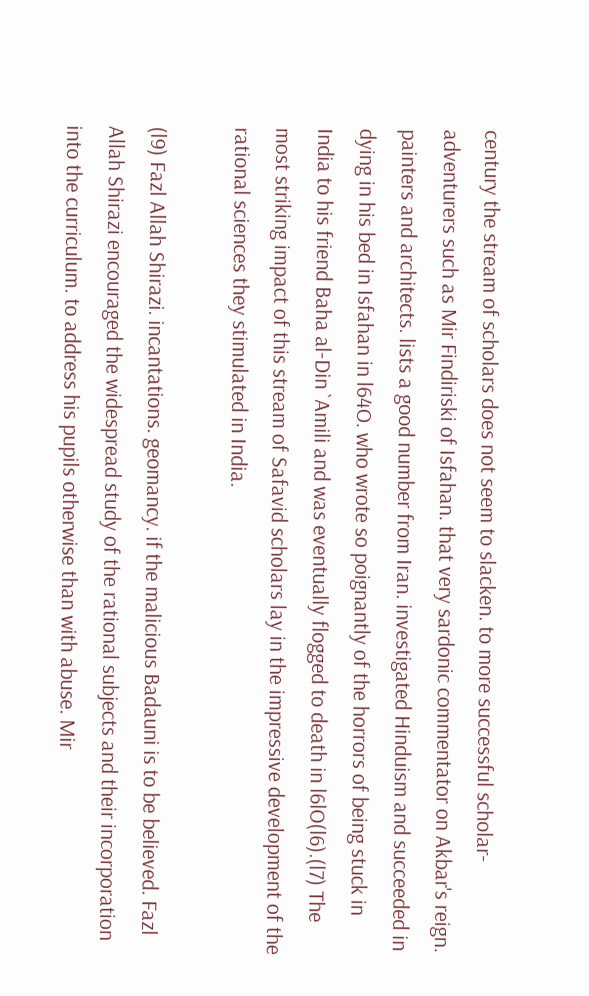century the stream of scholars does not seem to slacken. to more successful scholar-adventurers such as Mir Findiriski of Isfahan. that very sardonic commentator on Akbar's reign. painters and architects. lists a good number from Iran. investigated Hinduism and succeeded in dying in his bed in Isfahan in l64O. who wrote so poignantly of the horrors of being stuck in India to his friend Baha al-Din `Amili and was eventually flogged to death in l6lO(l6).(l7) The most striking impact of this stream of Safavid scholars lay in the impressive development of the rational sciences they stimulated in India.

(l9) Fazl Allah Shirazi. incantations. geomancy. if the malicious Badauni is to be believed. Fazl Allah Shirazi encouraged the widespread study of the rational subjects and their incorporation into the curriculum. to address his pupils otherwise than with abuse. Mir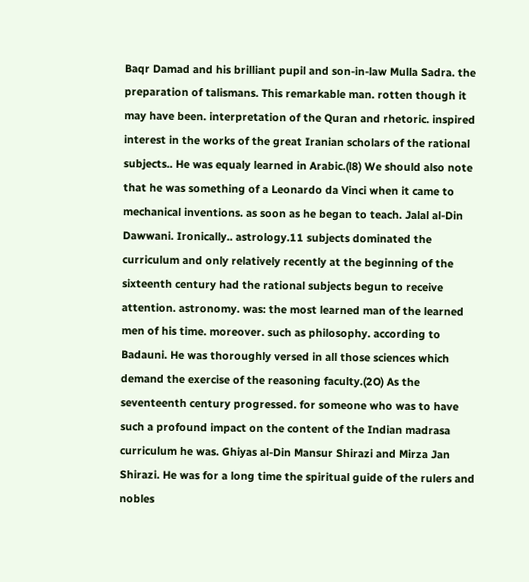Baqr Damad and his brilliant pupil and son-in-law Mulla Sadra. the preparation of talismans. This remarkable man. rotten though it may have been. interpretation of the Quran and rhetoric. inspired interest in the works of the great Iranian scholars of the rational subjects.. He was equaly learned in Arabic.(l8) We should also note that he was something of a Leonardo da Vinci when it came to mechanical inventions. as soon as he began to teach. Jalal al-Din Dawwani. Ironically.. astrology.11 subjects dominated the curriculum and only relatively recently at the beginning of the sixteenth century had the rational subjects begun to receive attention. astronomy. was: the most learned man of the learned men of his time. moreover. such as philosophy. according to Badauni. He was thoroughly versed in all those sciences which demand the exercise of the reasoning faculty.(2O) As the seventeenth century progressed. for someone who was to have such a profound impact on the content of the Indian madrasa curriculum he was. Ghiyas al-Din Mansur Shirazi and Mirza Jan Shirazi. He was for a long time the spiritual guide of the rulers and nobles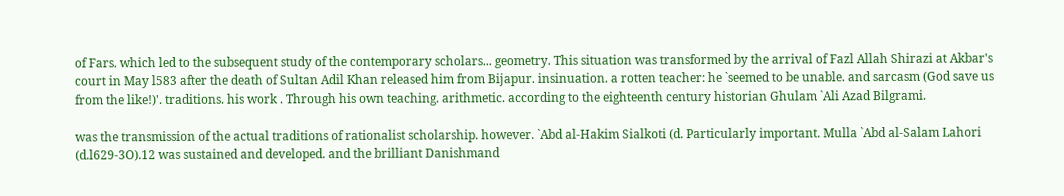of Fars. which led to the subsequent study of the contemporary scholars... geometry. This situation was transformed by the arrival of Fazl Allah Shirazi at Akbar's court in May l583 after the death of Sultan Adil Khan released him from Bijapur. insinuation. a rotten teacher: he `seemed to be unable. and sarcasm (God save us from the like!)'. traditions. his work . Through his own teaching. arithmetic. according to the eighteenth century historian Ghulam `Ali Azad Bilgrami.

was the transmission of the actual traditions of rationalist scholarship. however. `Abd al-Hakim Sialkoti (d. Particularly important. Mulla `Abd al-Salam Lahori (d.l629-3O).12 was sustained and developed. and the brilliant Danishmand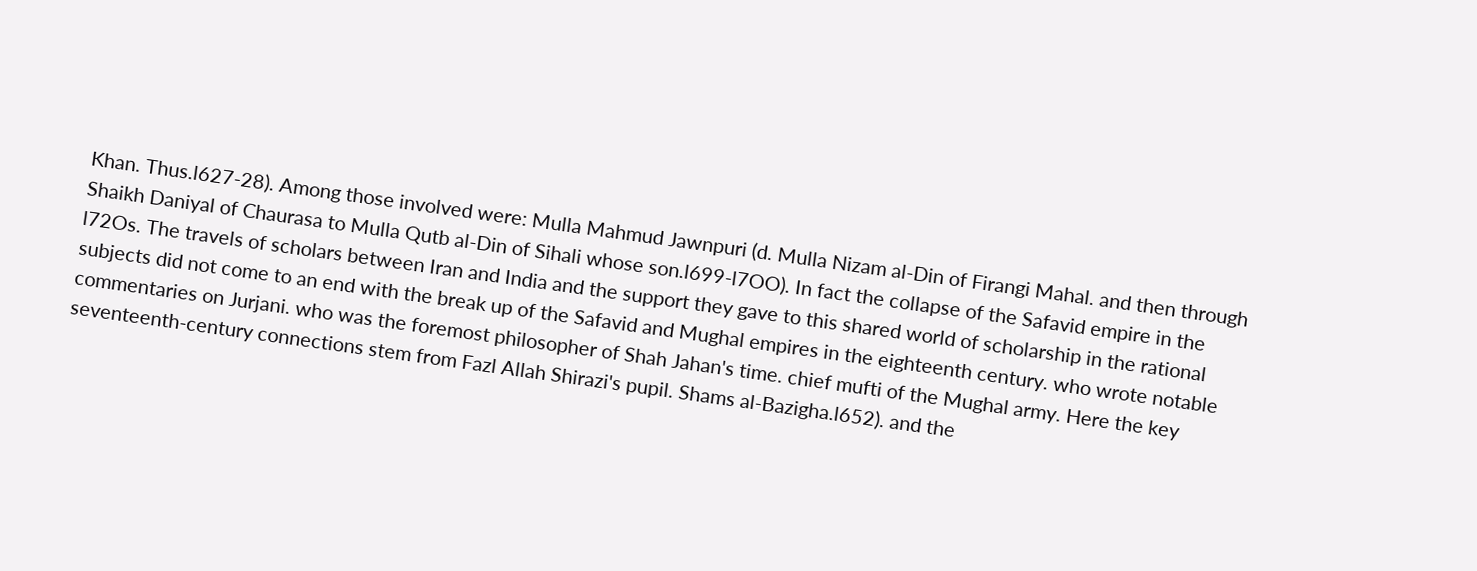Khan. Thus.l627-28). Among those involved were: Mulla Mahmud Jawnpuri (d. Mulla Nizam al-Din of Firangi Mahal. and then through Shaikh Daniyal of Chaurasa to Mulla Qutb al-Din of Sihali whose son.l699-l7OO). In fact the collapse of the Safavid empire in the l72Os. The travels of scholars between Iran and India and the support they gave to this shared world of scholarship in the rational subjects did not come to an end with the break up of the Safavid and Mughal empires in the eighteenth century. who wrote notable commentaries on Jurjani. who was the foremost philosopher of Shah Jahan's time. chief mufti of the Mughal army. Here the key seventeenth-century connections stem from Fazl Allah Shirazi's pupil. Shams al-Bazigha.l652). and the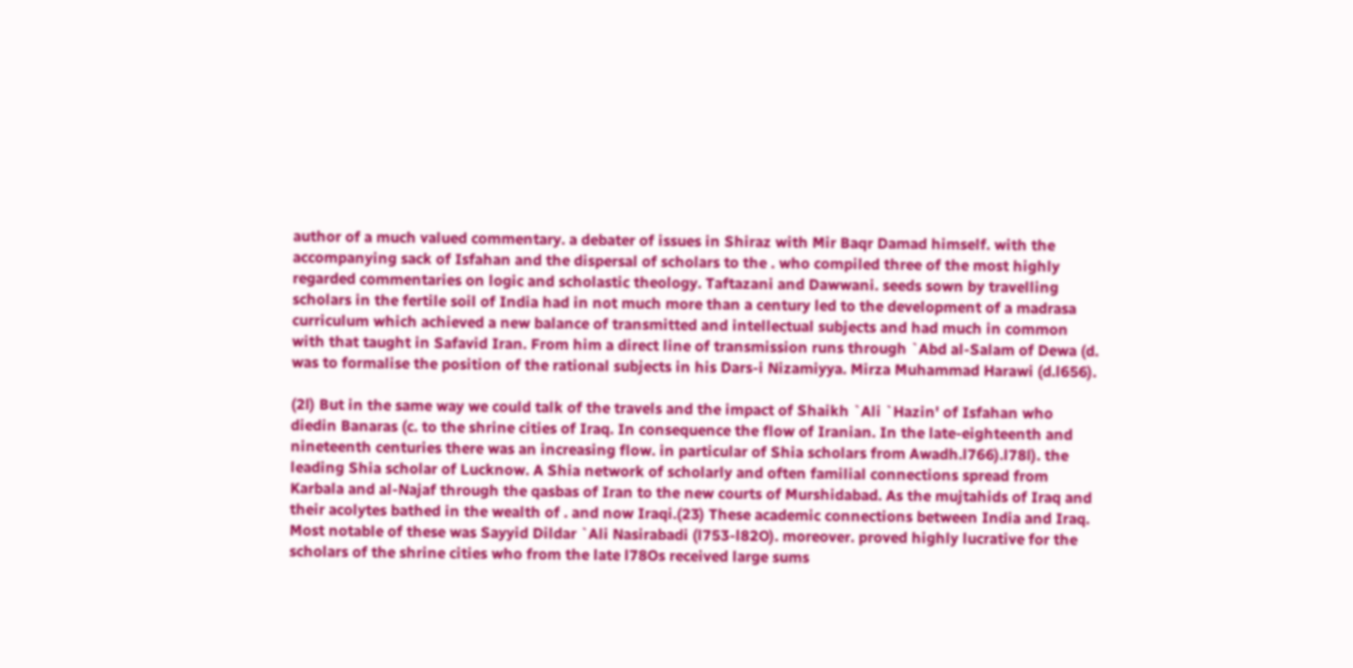author of a much valued commentary. a debater of issues in Shiraz with Mir Baqr Damad himself. with the accompanying sack of Isfahan and the dispersal of scholars to the . who compiled three of the most highly regarded commentaries on logic and scholastic theology. Taftazani and Dawwani. seeds sown by travelling scholars in the fertile soil of India had in not much more than a century led to the development of a madrasa curriculum which achieved a new balance of transmitted and intellectual subjects and had much in common with that taught in Safavid Iran. From him a direct line of transmission runs through `Abd al-Salam of Dewa (d. was to formalise the position of the rational subjects in his Dars-i Nizamiyya. Mirza Muhammad Harawi (d.l656).

(2l) But in the same way we could talk of the travels and the impact of Shaikh `Ali `Hazin' of Isfahan who diedin Banaras (c. to the shrine cities of Iraq. In consequence the flow of Iranian. In the late-eighteenth and nineteenth centuries there was an increasing flow. in particular of Shia scholars from Awadh.l766).l78l). the leading Shia scholar of Lucknow. A Shia network of scholarly and often familial connections spread from Karbala and al-Najaf through the qasbas of Iran to the new courts of Murshidabad. As the mujtahids of Iraq and their acolytes bathed in the wealth of . and now Iraqi.(23) These academic connections between India and Iraq. Most notable of these was Sayyid Dildar `Ali Nasirabadi (l753-l82O). moreover. proved highly lucrative for the scholars of the shrine cities who from the late l78Os received large sums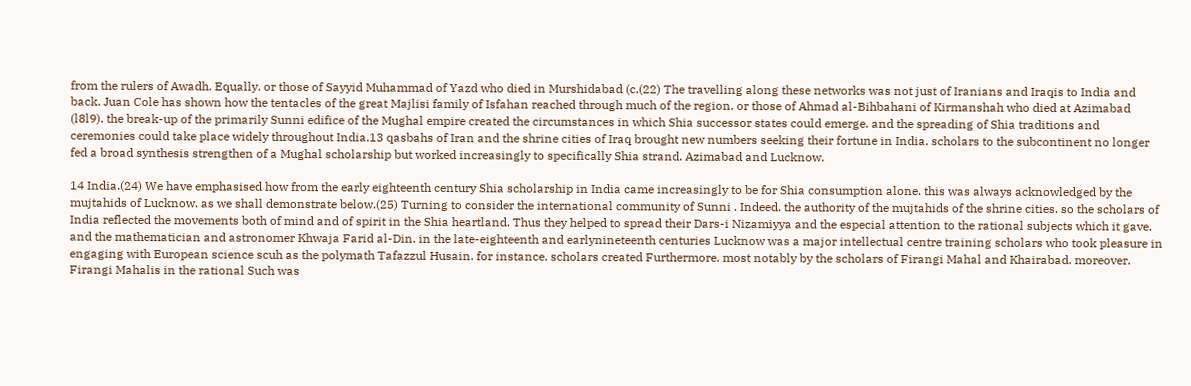from the rulers of Awadh. Equally. or those of Sayyid Muhammad of Yazd who died in Murshidabad (c.(22) The travelling along these networks was not just of Iranians and Iraqis to India and back. Juan Cole has shown how the tentacles of the great Majlisi family of Isfahan reached through much of the region. or those of Ahmad al-Bihbahani of Kirmanshah who died at Azimabad (l8l9). the break-up of the primarily Sunni edifice of the Mughal empire created the circumstances in which Shia successor states could emerge. and the spreading of Shia traditions and ceremonies could take place widely throughout India.13 qasbahs of Iran and the shrine cities of Iraq brought new numbers seeking their fortune in India. scholars to the subcontinent no longer fed a broad synthesis strengthen of a Mughal scholarship but worked increasingly to specifically Shia strand. Azimabad and Lucknow.

14 India.(24) We have emphasised how from the early eighteenth century Shia scholarship in India came increasingly to be for Shia consumption alone. this was always acknowledged by the mujtahids of Lucknow. as we shall demonstrate below.(25) Turning to consider the international community of Sunni . Indeed. the authority of the mujtahids of the shrine cities. so the scholars of India reflected the movements both of mind and of spirit in the Shia heartland. Thus they helped to spread their Dars-i Nizamiyya and the especial attention to the rational subjects which it gave. and the mathematician and astronomer Khwaja Farid al-Din. in the late-eighteenth and earlynineteenth centuries Lucknow was a major intellectual centre training scholars who took pleasure in engaging with European science scuh as the polymath Tafazzul Husain. for instance. scholars created Furthermore. most notably by the scholars of Firangi Mahal and Khairabad. moreover. Firangi Mahalis in the rational Such was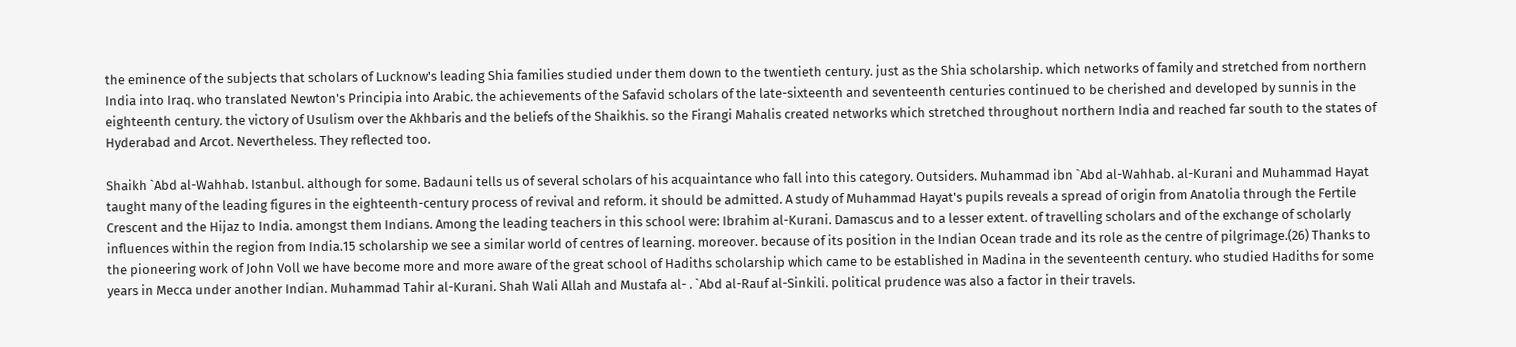the eminence of the subjects that scholars of Lucknow's leading Shia families studied under them down to the twentieth century. just as the Shia scholarship. which networks of family and stretched from northern India into Iraq. who translated Newton's Principia into Arabic. the achievements of the Safavid scholars of the late-sixteenth and seventeenth centuries continued to be cherished and developed by sunnis in the eighteenth century. the victory of Usulism over the Akhbaris and the beliefs of the Shaikhis. so the Firangi Mahalis created networks which stretched throughout northern India and reached far south to the states of Hyderabad and Arcot. Nevertheless. They reflected too.

Shaikh `Abd al-Wahhab. Istanbul. although for some. Badauni tells us of several scholars of his acquaintance who fall into this category. Outsiders. Muhammad ibn `Abd al-Wahhab. al-Kurani and Muhammad Hayat taught many of the leading figures in the eighteenth-century process of revival and reform. it should be admitted. A study of Muhammad Hayat's pupils reveals a spread of origin from Anatolia through the Fertile Crescent and the Hijaz to India. amongst them Indians. Among the leading teachers in this school were: Ibrahim al-Kurani. Damascus and to a lesser extent. of travelling scholars and of the exchange of scholarly influences within the region from India.15 scholarship we see a similar world of centres of learning. moreover. because of its position in the Indian Ocean trade and its role as the centre of pilgrimage.(26) Thanks to the pioneering work of John Voll we have become more and more aware of the great school of Hadiths scholarship which came to be established in Madina in the seventeenth century. who studied Hadiths for some years in Mecca under another Indian. Muhammad Tahir al-Kurani. Shah Wali Allah and Mustafa al- . `Abd al-Rauf al-Sinkili. political prudence was also a factor in their travels.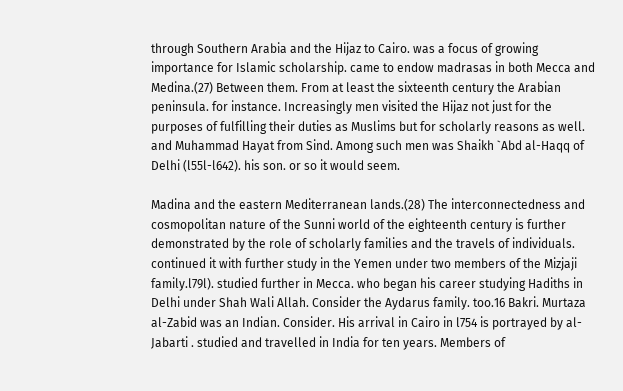through Southern Arabia and the Hijaz to Cairo. was a focus of growing importance for Islamic scholarship. came to endow madrasas in both Mecca and Medina.(27) Between them. From at least the sixteenth century the Arabian peninsula. for instance. Increasingly men visited the Hijaz not just for the purposes of fulfilling their duties as Muslims but for scholarly reasons as well. and Muhammad Hayat from Sind. Among such men was Shaikh `Abd al-Haqq of Delhi (l55l-l642). his son. or so it would seem.

Madina and the eastern Mediterranean lands.(28) The interconnectedness and cosmopolitan nature of the Sunni world of the eighteenth century is further demonstrated by the role of scholarly families and the travels of individuals. continued it with further study in the Yemen under two members of the Mizjaji family.l79l). studied further in Mecca. who began his career studying Hadiths in Delhi under Shah Wali Allah. Consider the Aydarus family. too.16 Bakri. Murtaza al-Zabid was an Indian. Consider. His arrival in Cairo in l754 is portrayed by al-Jabarti . studied and travelled in India for ten years. Members of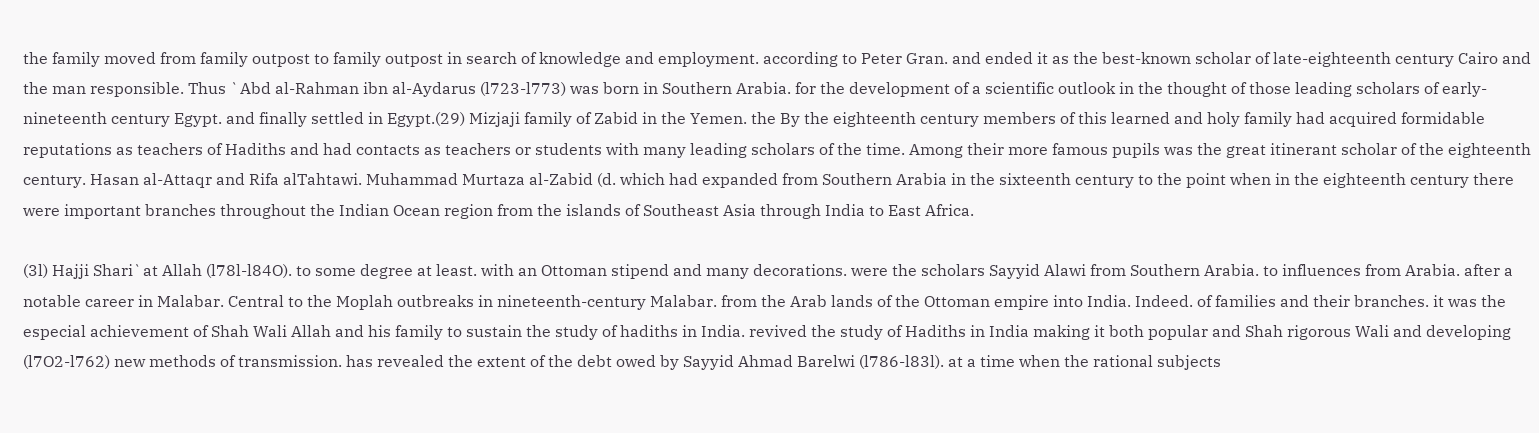the family moved from family outpost to family outpost in search of knowledge and employment. according to Peter Gran. and ended it as the best-known scholar of late-eighteenth century Cairo and the man responsible. Thus `Abd al-Rahman ibn al-Aydarus (l723-l773) was born in Southern Arabia. for the development of a scientific outlook in the thought of those leading scholars of early-nineteenth century Egypt. and finally settled in Egypt.(29) Mizjaji family of Zabid in the Yemen. the By the eighteenth century members of this learned and holy family had acquired formidable reputations as teachers of Hadiths and had contacts as teachers or students with many leading scholars of the time. Among their more famous pupils was the great itinerant scholar of the eighteenth century. Hasan al-Attaqr and Rifa alTahtawi. Muhammad Murtaza al-Zabid (d. which had expanded from Southern Arabia in the sixteenth century to the point when in the eighteenth century there were important branches throughout the Indian Ocean region from the islands of Southeast Asia through India to East Africa.

(3l) Hajji Shari`at Allah (l78l-l84O). to some degree at least. with an Ottoman stipend and many decorations. were the scholars Sayyid Alawi from Southern Arabia. to influences from Arabia. after a notable career in Malabar. Central to the Moplah outbreaks in nineteenth-century Malabar. from the Arab lands of the Ottoman empire into India. Indeed. of families and their branches. it was the especial achievement of Shah Wali Allah and his family to sustain the study of hadiths in India. revived the study of Hadiths in India making it both popular and Shah rigorous Wali and developing (l7O2-l762) new methods of transmission. has revealed the extent of the debt owed by Sayyid Ahmad Barelwi (l786-l83l). at a time when the rational subjects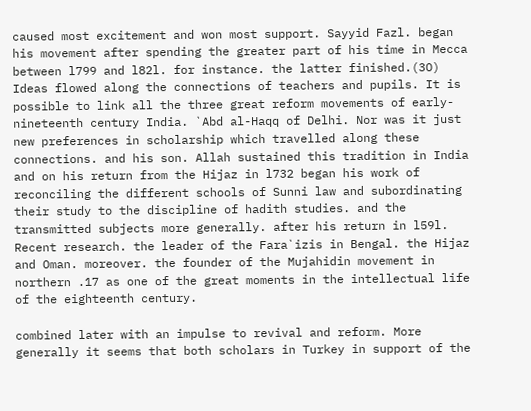caused most excitement and won most support. Sayyid Fazl. began his movement after spending the greater part of his time in Mecca between l799 and l82l. for instance. the latter finished.(3O) Ideas flowed along the connections of teachers and pupils. It is possible to link all the three great reform movements of early-nineteenth century India. `Abd al-Haqq of Delhi. Nor was it just new preferences in scholarship which travelled along these connections. and his son. Allah sustained this tradition in India and on his return from the Hijaz in l732 began his work of reconciling the different schools of Sunni law and subordinating their study to the discipline of hadith studies. and the transmitted subjects more generally. after his return in l59l. Recent research. the leader of the Fara`izis in Bengal. the Hijaz and Oman. moreover. the founder of the Mujahidin movement in northern .17 as one of the great moments in the intellectual life of the eighteenth century.

combined later with an impulse to revival and reform. More generally it seems that both scholars in Turkey in support of the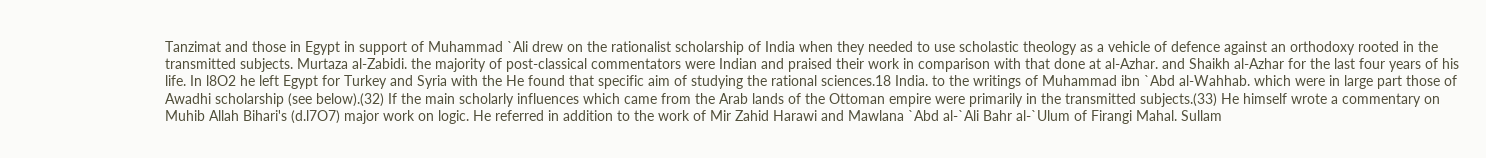Tanzimat and those in Egypt in support of Muhammad `Ali drew on the rationalist scholarship of India when they needed to use scholastic theology as a vehicle of defence against an orthodoxy rooted in the transmitted subjects. Murtaza al-Zabidi. the majority of post-classical commentators were Indian and praised their work in comparison with that done at al-Azhar. and Shaikh al-Azhar for the last four years of his life. In l8O2 he left Egypt for Turkey and Syria with the He found that specific aim of studying the rational sciences.18 India. to the writings of Muhammad ibn `Abd al-Wahhab. which were in large part those of Awadhi scholarship (see below).(32) If the main scholarly influences which came from the Arab lands of the Ottoman empire were primarily in the transmitted subjects.(33) He himself wrote a commentary on Muhib Allah Bihari's (d.l7O7) major work on logic. He referred in addition to the work of Mir Zahid Harawi and Mawlana `Abd al-`Ali Bahr al-`Ulum of Firangi Mahal. Sullam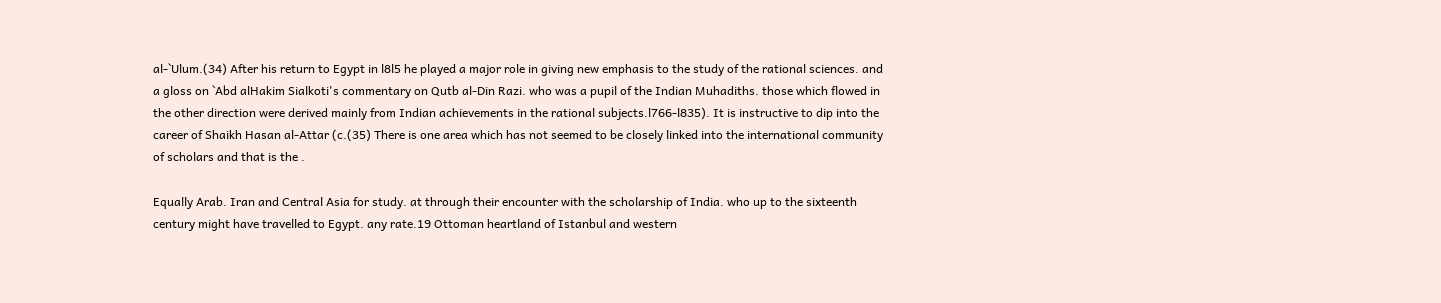al-`Ulum.(34) After his return to Egypt in l8l5 he played a major role in giving new emphasis to the study of the rational sciences. and a gloss on `Abd alHakim Sialkoti's commentary on Qutb al-Din Razi. who was a pupil of the Indian Muhadiths. those which flowed in the other direction were derived mainly from Indian achievements in the rational subjects.l766-l835). It is instructive to dip into the career of Shaikh Hasan al-Attar (c.(35) There is one area which has not seemed to be closely linked into the international community of scholars and that is the .

Equally Arab. Iran and Central Asia for study. at through their encounter with the scholarship of India. who up to the sixteenth century might have travelled to Egypt. any rate.19 Ottoman heartland of Istanbul and western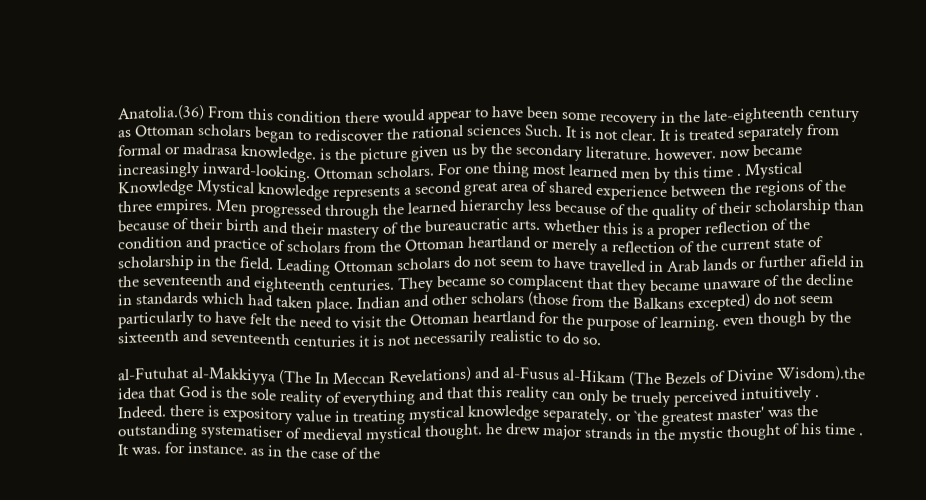Anatolia.(36) From this condition there would appear to have been some recovery in the late-eighteenth century as Ottoman scholars began to rediscover the rational sciences Such. It is not clear. It is treated separately from formal or madrasa knowledge. is the picture given us by the secondary literature. however. now became increasingly inward-looking. Ottoman scholars. For one thing most learned men by this time . Mystical Knowledge Mystical knowledge represents a second great area of shared experience between the regions of the three empires. Men progressed through the learned hierarchy less because of the quality of their scholarship than because of their birth and their mastery of the bureaucratic arts. whether this is a proper reflection of the condition and practice of scholars from the Ottoman heartland or merely a reflection of the current state of scholarship in the field. Leading Ottoman scholars do not seem to have travelled in Arab lands or further afield in the seventeenth and eighteenth centuries. They became so complacent that they became unaware of the decline in standards which had taken place. Indian and other scholars (those from the Balkans excepted) do not seem particularly to have felt the need to visit the Ottoman heartland for the purpose of learning. even though by the sixteenth and seventeenth centuries it is not necessarily realistic to do so.

al-Futuhat al-Makkiyya (The In Meccan Revelations) and al-Fusus al-Hikam (The Bezels of Divine Wisdom).the idea that God is the sole reality of everything and that this reality can only be truely perceived intuitively . Indeed. there is expository value in treating mystical knowledge separately. or `the greatest master' was the outstanding systematiser of medieval mystical thought. he drew major strands in the mystic thought of his time . It was. for instance. as in the case of the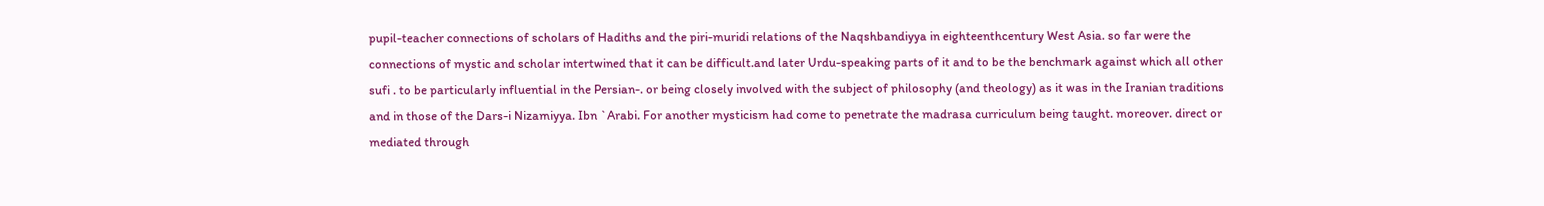pupil-teacher connections of scholars of Hadiths and the piri-muridi relations of the Naqshbandiyya in eighteenthcentury West Asia. so far were the connections of mystic and scholar intertwined that it can be difficult.and later Urdu-speaking parts of it and to be the benchmark against which all other sufi . to be particularly influential in the Persian-. or being closely involved with the subject of philosophy (and theology) as it was in the Iranian traditions and in those of the Dars-i Nizamiyya. Ibn `Arabi. For another mysticism had come to penetrate the madrasa curriculum being taught. moreover. direct or mediated through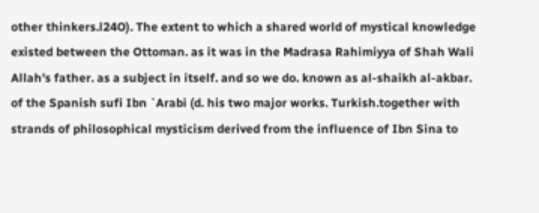other thinkers.l24O). The extent to which a shared world of mystical knowledge existed between the Ottoman. as it was in the Madrasa Rahimiyya of Shah Wali Allah's father. as a subject in itself. and so we do. known as al-shaikh al-akbar. of the Spanish sufi Ibn `Arabi (d. his two major works. Turkish.together with strands of philosophical mysticism derived from the influence of Ibn Sina to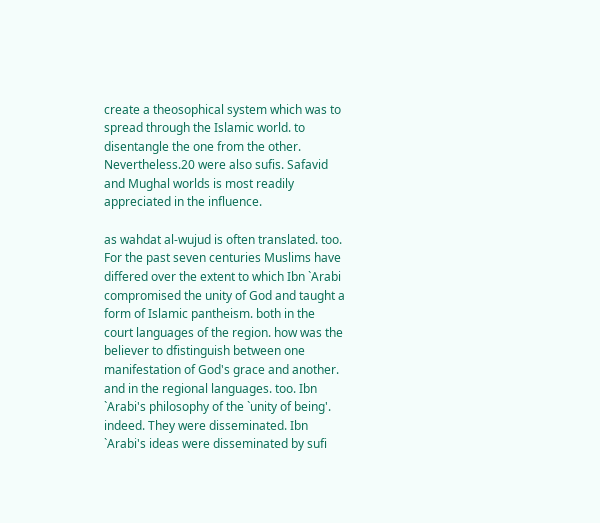create a theosophical system which was to spread through the Islamic world. to disentangle the one from the other. Nevertheless.20 were also sufis. Safavid and Mughal worlds is most readily appreciated in the influence.

as wahdat al-wujud is often translated. too. For the past seven centuries Muslims have differed over the extent to which Ibn `Arabi compromised the unity of God and taught a form of Islamic pantheism. both in the court languages of the region. how was the believer to dfistinguish between one manifestation of God's grace and another. and in the regional languages. too. Ibn `Arabi's philosophy of the `unity of being'. indeed. They were disseminated. Ibn `Arabi's ideas were disseminated by sufi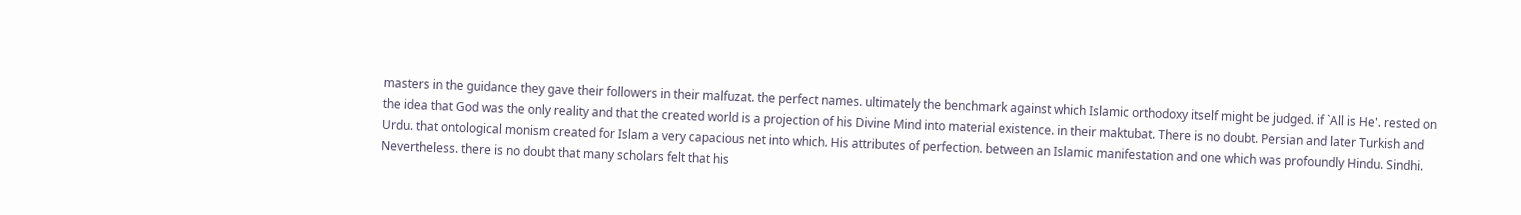masters in the guidance they gave their followers in their malfuzat. the perfect names. ultimately the benchmark against which Islamic orthodoxy itself might be judged. if `All is He'. rested on the idea that God was the only reality and that the created world is a projection of his Divine Mind into material existence. in their maktubat. There is no doubt. Persian and later Turkish and Urdu. that ontological monism created for Islam a very capacious net into which. His attributes of perfection. between an Islamic manifestation and one which was profoundly Hindu. Sindhi. Nevertheless. there is no doubt that many scholars felt that his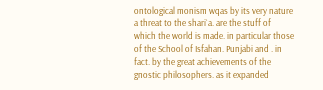ontological monism wqas by its very nature a threat to the shari`a. are the stuff of which the world is made. in particular those of the School of Isfahan. Punjabi and . in fact. by the great achievements of the gnostic philosophers. as it expanded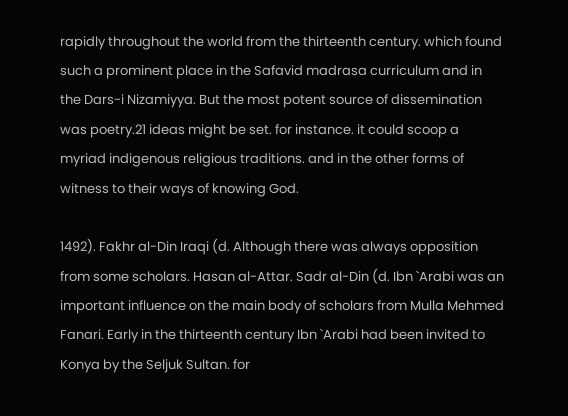rapidly throughout the world from the thirteenth century. which found such a prominent place in the Safavid madrasa curriculum and in the Dars-i Nizamiyya. But the most potent source of dissemination was poetry.21 ideas might be set. for instance. it could scoop a myriad indigenous religious traditions. and in the other forms of witness to their ways of knowing God.

1492). Fakhr al-Din Iraqi (d. Although there was always opposition from some scholars. Hasan al-Attar. Sadr al-Din (d. Ibn `Arabi was an important influence on the main body of scholars from Mulla Mehmed Fanari. Early in the thirteenth century Ibn `Arabi had been invited to Konya by the Seljuk Sultan. for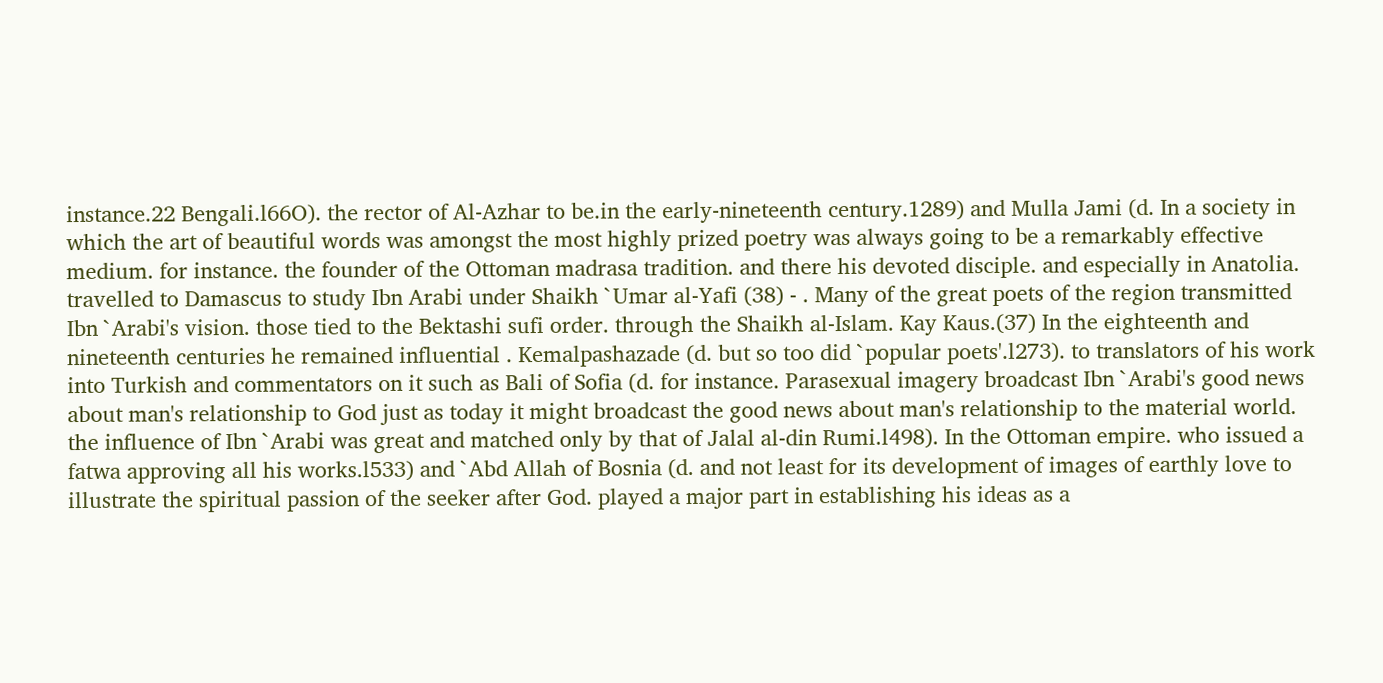instance.22 Bengali.l66O). the rector of Al-Azhar to be.in the early-nineteenth century.1289) and Mulla Jami (d. In a society in which the art of beautiful words was amongst the most highly prized poetry was always going to be a remarkably effective medium. for instance. the founder of the Ottoman madrasa tradition. and there his devoted disciple. and especially in Anatolia. travelled to Damascus to study Ibn Arabi under Shaikh `Umar al-Yafi (38) - . Many of the great poets of the region transmitted Ibn `Arabi's vision. those tied to the Bektashi sufi order. through the Shaikh al-Islam. Kay Kaus.(37) In the eighteenth and nineteenth centuries he remained influential . Kemalpashazade (d. but so too did `popular poets'.l273). to translators of his work into Turkish and commentators on it such as Bali of Sofia (d. for instance. Parasexual imagery broadcast Ibn `Arabi's good news about man's relationship to God just as today it might broadcast the good news about man's relationship to the material world. the influence of Ibn `Arabi was great and matched only by that of Jalal al-din Rumi.l498). In the Ottoman empire. who issued a fatwa approving all his works.l533) and `Abd Allah of Bosnia (d. and not least for its development of images of earthly love to illustrate the spiritual passion of the seeker after God. played a major part in establishing his ideas as a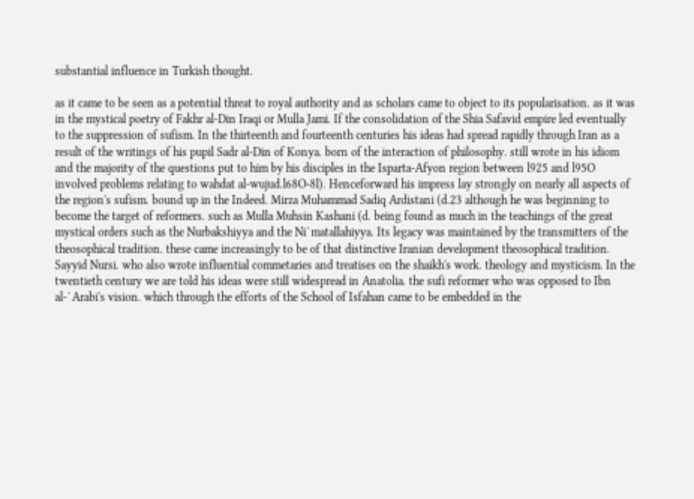substantial influence in Turkish thought.

as it came to be seen as a potential threat to royal authority and as scholars came to object to its popularisation. as it was in the mystical poetry of Fakhr al-Din Iraqi or Mulla Jami. If the consolidation of the Shia Safavid empire led eventually to the suppression of sufism. In the thirteenth and fourteenth centuries his ideas had spread rapidly through Iran as a result of the writings of his pupil Sadr al-Din of Konya. born of the interaction of philosophy. still wrote in his idiom and the majority of the questions put to him by his disciples in the Isparta-Afyon region between l925 and l95O involved problems relating to wahdat al-wujud.l68O-8l). Henceforward his impress lay strongly on nearly all aspects of the region's sufism. bound up in the Indeed. Mirza Muhammad Sadiq Ardistani (d.23 although he was beginning to become the target of reformers. such as Mulla Muhsin Kashani (d. being found as much in the teachings of the great mystical orders such as the Nurbakshiyya and the Ni`matallahiyya. Its legacy was maintained by the transmitters of the theosophical tradition. these came increasingly to be of that distinctive Iranian development theosophical tradition. Sayyid Nursi. who also wrote influential commetaries and treatises on the shaikh's work. theology and mysticism. In the twentieth century we are told his ideas were still widespread in Anatolia. the sufi reformer who was opposed to Ibn al-`Arabi's vision. which through the efforts of the School of Isfahan came to be embedded in the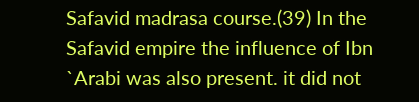Safavid madrasa course.(39) In the Safavid empire the influence of Ibn `Arabi was also present. it did not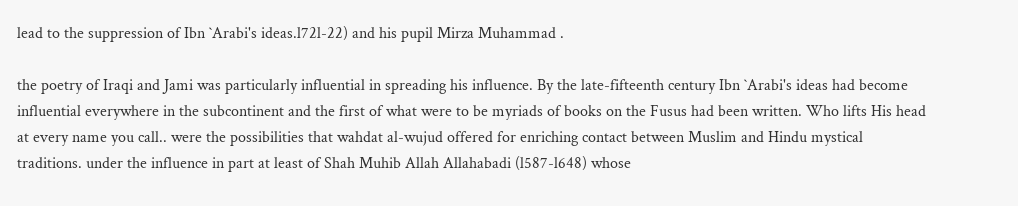lead to the suppression of Ibn `Arabi's ideas.l72l-22) and his pupil Mirza Muhammad .

the poetry of Iraqi and Jami was particularly influential in spreading his influence. By the late-fifteenth century Ibn `Arabi's ideas had become influential everywhere in the subcontinent and the first of what were to be myriads of books on the Fusus had been written. Who lifts His head at every name you call.. were the possibilities that wahdat al-wujud offered for enriching contact between Muslim and Hindu mystical traditions. under the influence in part at least of Shah Muhib Allah Allahabadi (l587-l648) whose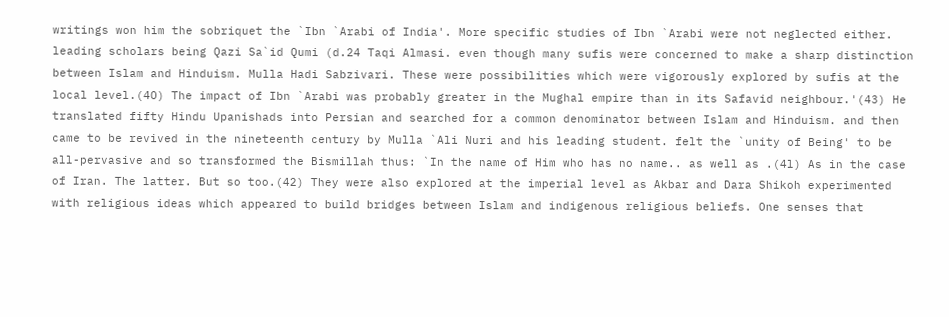writings won him the sobriquet the `Ibn `Arabi of India'. More specific studies of Ibn `Arabi were not neglected either. leading scholars being Qazi Sa`id Qumi (d.24 Taqi Almasi. even though many sufis were concerned to make a sharp distinction between Islam and Hinduism. Mulla Hadi Sabzivari. These were possibilities which were vigorously explored by sufis at the local level.(4O) The impact of Ibn `Arabi was probably greater in the Mughal empire than in its Safavid neighbour.'(43) He translated fifty Hindu Upanishads into Persian and searched for a common denominator between Islam and Hinduism. and then came to be revived in the nineteenth century by Mulla `Ali Nuri and his leading student. felt the `unity of Being' to be all-pervasive and so transformed the Bismillah thus: `In the name of Him who has no name.. as well as .(4l) As in the case of Iran. The latter. But so too.(42) They were also explored at the imperial level as Akbar and Dara Shikoh experimented with religious ideas which appeared to build bridges between Islam and indigenous religious beliefs. One senses that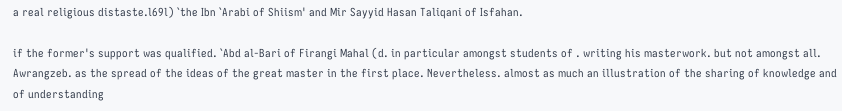a real religious distaste.l69l) `the Ibn `Arabi of Shiism' and Mir Sayyid Hasan Taliqani of Isfahan.

if the former's support was qualified. `Abd al-Bari of Firangi Mahal (d. in particular amongst students of . writing his masterwork. but not amongst all. Awrangzeb. as the spread of the ideas of the great master in the first place. Nevertheless. almost as much an illustration of the sharing of knowledge and of understanding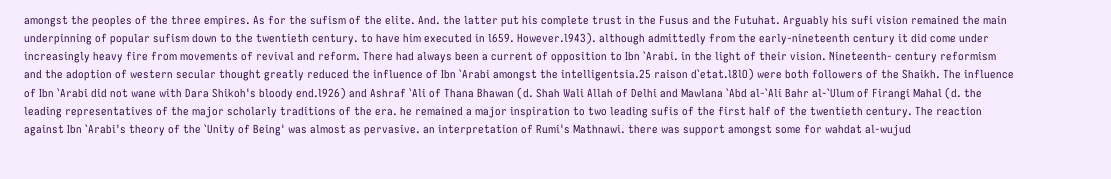amongst the peoples of the three empires. As for the sufism of the elite. And. the latter put his complete trust in the Fusus and the Futuhat. Arguably his sufi vision remained the main underpinning of popular sufism down to the twentieth century. to have him executed in l659. However.l943). although admittedly from the early-nineteenth century it did come under increasingly heavy fire from movements of revival and reform. There had always been a current of opposition to Ibn `Arabi. in the light of their vision. Nineteenth- century reformism and the adoption of western secular thought greatly reduced the influence of Ibn `Arabi amongst the intelligentsia.25 raison d`etat.l8lO) were both followers of the Shaikh. The influence of Ibn `Arabi did not wane with Dara Shikoh's bloody end.l926) and Ashraf `Ali of Thana Bhawan (d. Shah Wali Allah of Delhi and Mawlana `Abd al-`Ali Bahr al-`Ulum of Firangi Mahal (d. the leading representatives of the major scholarly traditions of the era. he remained a major inspiration to two leading sufis of the first half of the twentieth century. The reaction against Ibn `Arabi's theory of the `Unity of Being' was almost as pervasive. an interpretation of Rumi's Mathnawi. there was support amongst some for wahdat al-wujud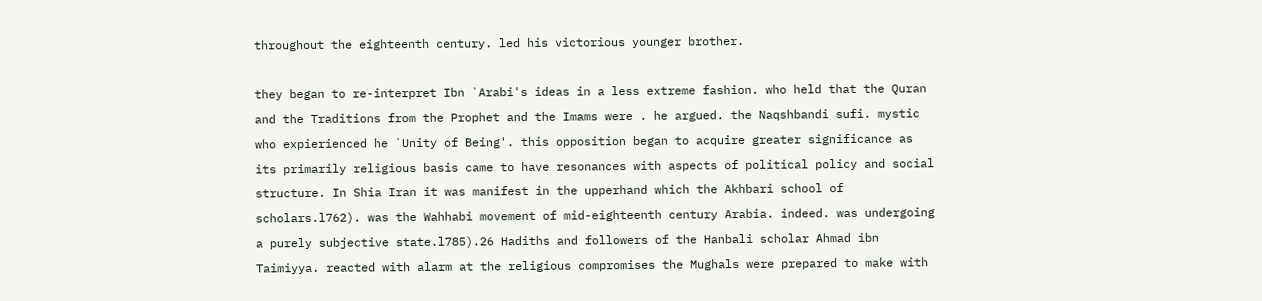throughout the eighteenth century. led his victorious younger brother.

they began to re-interpret Ibn `Arabi's ideas in a less extreme fashion. who held that the Quran and the Traditions from the Prophet and the Imams were . he argued. the Naqshbandi sufi. mystic who expierienced he `Unity of Being'. this opposition began to acquire greater significance as its primarily religious basis came to have resonances with aspects of political policy and social structure. In Shia Iran it was manifest in the upperhand which the Akhbari school of scholars.l762). was the Wahhabi movement of mid-eighteenth century Arabia. indeed. was undergoing a purely subjective state.l785).26 Hadiths and followers of the Hanbali scholar Ahmad ibn Taimiyya. reacted with alarm at the religious compromises the Mughals were prepared to make with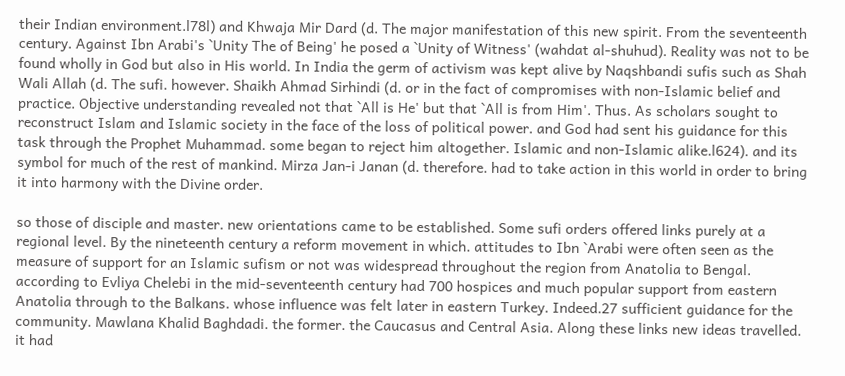their Indian environment.l78l) and Khwaja Mir Dard (d. The major manifestation of this new spirit. From the seventeenth century. Against Ibn Arabi's `Unity The of Being' he posed a `Unity of Witness' (wahdat al-shuhud). Reality was not to be found wholly in God but also in His world. In India the germ of activism was kept alive by Naqshbandi sufis such as Shah Wali Allah (d. The sufi. however. Shaikh Ahmad Sirhindi (d. or in the fact of compromises with non-Islamic belief and practice. Objective understanding revealed not that `All is He' but that `All is from Him'. Thus. As scholars sought to reconstruct Islam and Islamic society in the face of the loss of political power. and God had sent his guidance for this task through the Prophet Muhammad. some began to reject him altogether. Islamic and non-Islamic alike.l624). and its symbol for much of the rest of mankind. Mirza Jan-i Janan (d. therefore. had to take action in this world in order to bring it into harmony with the Divine order.

so those of disciple and master. new orientations came to be established. Some sufi orders offered links purely at a regional level. By the nineteenth century a reform movement in which. attitudes to Ibn `Arabi were often seen as the measure of support for an Islamic sufism or not was widespread throughout the region from Anatolia to Bengal. according to Evliya Chelebi in the mid-seventeenth century had 700 hospices and much popular support from eastern Anatolia through to the Balkans. whose influence was felt later in eastern Turkey. Indeed.27 sufficient guidance for the community. Mawlana Khalid Baghdadi. the former. the Caucasus and Central Asia. Along these links new ideas travelled. it had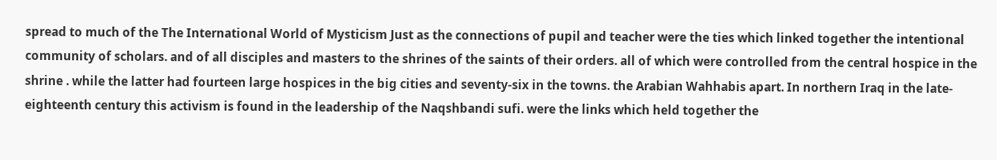spread to much of the The International World of Mysticism Just as the connections of pupil and teacher were the ties which linked together the intentional community of scholars. and of all disciples and masters to the shrines of the saints of their orders. all of which were controlled from the central hospice in the shrine . while the latter had fourteen large hospices in the big cities and seventy-six in the towns. the Arabian Wahhabis apart. In northern Iraq in the late-eighteenth century this activism is found in the leadership of the Naqshbandi sufi. were the links which held together the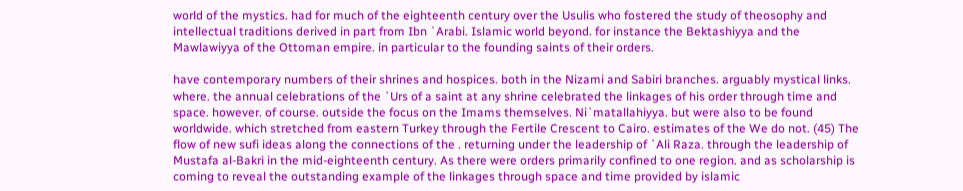world of the mystics. had for much of the eighteenth century over the Usulis who fostered the study of theosophy and intellectual traditions derived in part from Ibn `Arabi. Islamic world beyond. for instance the Bektashiyya and the Mawlawiyya of the Ottoman empire. in particular to the founding saints of their orders.

have contemporary numbers of their shrines and hospices. both in the Nizami and Sabiri branches. arguably mystical links. where. the annual celebrations of the `Urs of a saint at any shrine celebrated the linkages of his order through time and space. however. of course. outside the focus on the Imams themselves. Ni`matallahiyya. but were also to be found worldwide. which stretched from eastern Turkey through the Fertile Crescent to Cairo. estimates of the We do not. (45) The flow of new sufi ideas along the connections of the . returning under the leadership of `Ali Raza. through the leadership of Mustafa al-Bakri in the mid-eighteenth century. As there were orders primarily confined to one region. and as scholarship is coming to reveal the outstanding example of the linkages through space and time provided by islamic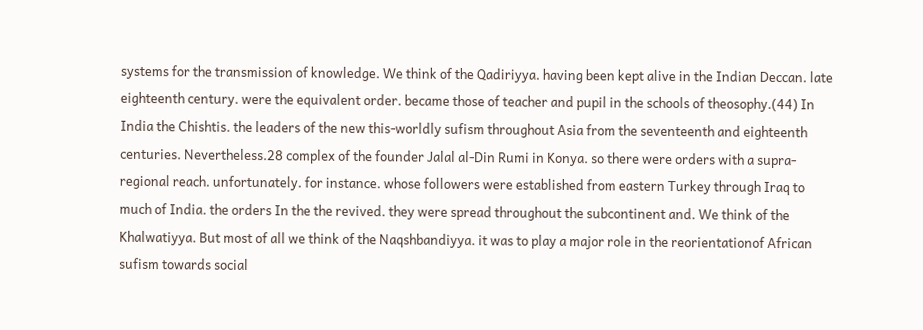systems for the transmission of knowledge. We think of the Qadiriyya. having been kept alive in the Indian Deccan. late eighteenth century. were the equivalent order. became those of teacher and pupil in the schools of theosophy.(44) In India the Chishtis. the leaders of the new this-worldly sufism throughout Asia from the seventeenth and eighteenth centuries. Nevertheless.28 complex of the founder Jalal al-Din Rumi in Konya. so there were orders with a supra-regional reach. unfortunately. for instance. whose followers were established from eastern Turkey through Iraq to much of India. the orders In the the revived. they were spread throughout the subcontinent and. We think of the Khalwatiyya. But most of all we think of the Naqshbandiyya. it was to play a major role in the reorientationof African sufism towards social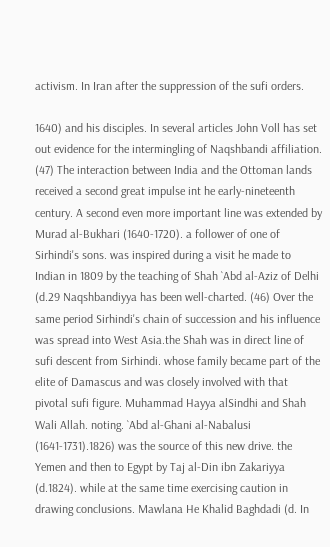activism. In Iran after the suppression of the sufi orders.

1640) and his disciples. In several articles John Voll has set out evidence for the intermingling of Naqshbandi affiliation. (47) The interaction between India and the Ottoman lands received a second great impulse int he early-nineteenth century. A second even more important line was extended by Murad al-Bukhari (1640-1720). a follower of one of Sirhindi's sons. was inspired during a visit he made to Indian in 1809 by the teaching of Shah `Abd al-Aziz of Delhi (d.29 Naqshbandiyya has been well-charted. (46) Over the same period Sirhindi's chain of succession and his influence was spread into West Asia.the Shah was in direct line of sufi descent from Sirhindi. whose family became part of the elite of Damascus and was closely involved with that pivotal sufi figure. Muhammad Hayya alSindhi and Shah Wali Allah. noting. `Abd al-Ghani al-Nabalusi (1641-1731).1826) was the source of this new drive. the Yemen and then to Egypt by Taj al-Din ibn Zakariyya (d.1824). while at the same time exercising caution in drawing conclusions. Mawlana He Khalid Baghdadi (d. In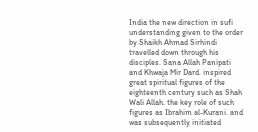India the new direction in sufi understanding given to the order by Shaikh Ahmad Sirhindi travelled down through his disciples. Sana Allah Panipati and Khwaja Mir Dard. inspired great spiritual figures of the eighteenth century such as Shah Wali Allah. the key role of such figures as Ibrahim al-Kurani. and was subsequently initiated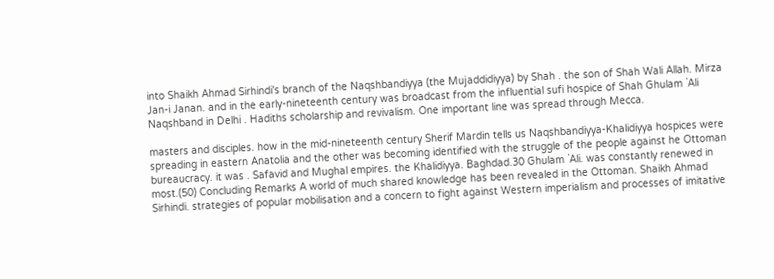into Shaikh Ahmad Sirhindi's branch of the Naqshbandiyya (the Mujaddidiyya) by Shah . the son of Shah Wali Allah. Mirza Jan-i Janan. and in the early-nineteenth century was broadcast from the influential sufi hospice of Shah Ghulam `Ali Naqshband in Delhi . Hadiths scholarship and revivalism. One important line was spread through Mecca.

masters and disciples. how in the mid-nineteenth century Sherif Mardin tells us Naqshbandiyya-Khalidiyya hospices were spreading in eastern Anatolia and the other was becoming identified with the struggle of the people against he Ottoman bureaucracy. it was . Safavid and Mughal empires. the Khalidiyya. Baghdad.30 Ghulam `Ali. was constantly renewed in most.(50) Concluding Remarks A world of much shared knowledge has been revealed in the Ottoman. Shaikh Ahmad Sirhindi. strategies of popular mobilisation and a concern to fight against Western imperialism and processes of imitative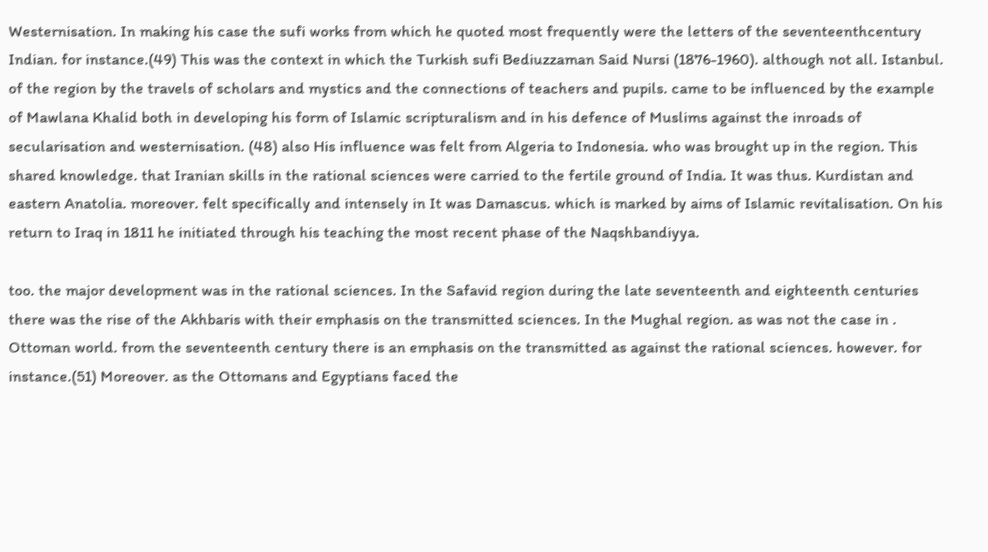Westernisation. In making his case the sufi works from which he quoted most frequently were the letters of the seventeenthcentury Indian. for instance.(49) This was the context in which the Turkish sufi Bediuzzaman Said Nursi (1876-1960). although not all. Istanbul. of the region by the travels of scholars and mystics and the connections of teachers and pupils. came to be influenced by the example of Mawlana Khalid both in developing his form of Islamic scripturalism and in his defence of Muslims against the inroads of secularisation and westernisation. (48) also His influence was felt from Algeria to Indonesia. who was brought up in the region. This shared knowledge. that Iranian skills in the rational sciences were carried to the fertile ground of India. It was thus. Kurdistan and eastern Anatolia. moreover. felt specifically and intensely in It was Damascus. which is marked by aims of Islamic revitalisation. On his return to Iraq in 1811 he initiated through his teaching the most recent phase of the Naqshbandiyya.

too. the major development was in the rational sciences. In the Safavid region during the late seventeenth and eighteenth centuries there was the rise of the Akhbaris with their emphasis on the transmitted sciences. In the Mughal region. as was not the case in . Ottoman world. from the seventeenth century there is an emphasis on the transmitted as against the rational sciences. however. for instance.(51) Moreover. as the Ottomans and Egyptians faced the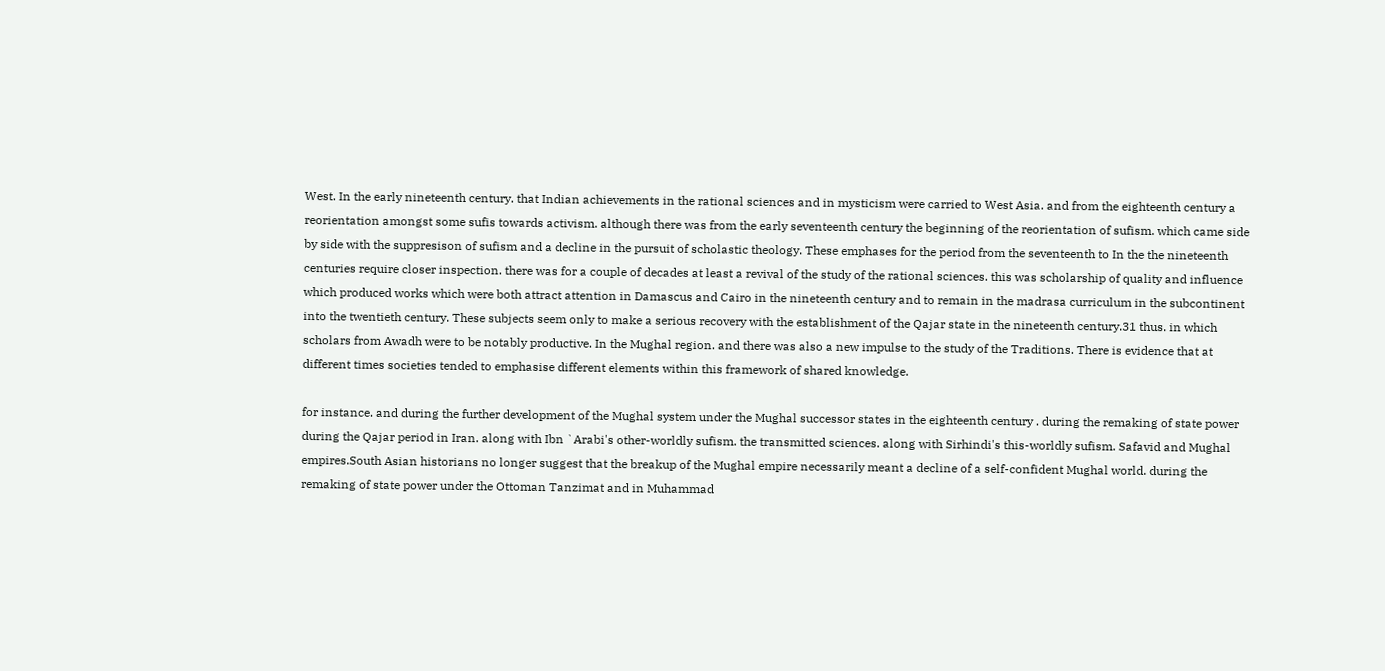West. In the early nineteenth century. that Indian achievements in the rational sciences and in mysticism were carried to West Asia. and from the eighteenth century a reorientation amongst some sufis towards activism. although there was from the early seventeenth century the beginning of the reorientation of sufism. which came side by side with the suppresison of sufism and a decline in the pursuit of scholastic theology. These emphases for the period from the seventeenth to In the the nineteenth centuries require closer inspection. there was for a couple of decades at least a revival of the study of the rational sciences. this was scholarship of quality and influence which produced works which were both attract attention in Damascus and Cairo in the nineteenth century and to remain in the madrasa curriculum in the subcontinent into the twentieth century. These subjects seem only to make a serious recovery with the establishment of the Qajar state in the nineteenth century.31 thus. in which scholars from Awadh were to be notably productive. In the Mughal region. and there was also a new impulse to the study of the Traditions. There is evidence that at different times societies tended to emphasise different elements within this framework of shared knowledge.

for instance. and during the further development of the Mughal system under the Mughal successor states in the eighteenth century . during the remaking of state power during the Qajar period in Iran. along with Ibn `Arabi's other-worldly sufism. the transmitted sciences. along with Sirhindi's this-worldly sufism. Safavid and Mughal empires.South Asian historians no longer suggest that the breakup of the Mughal empire necessarily meant a decline of a self-confident Mughal world. during the remaking of state power under the Ottoman Tanzimat and in Muhammad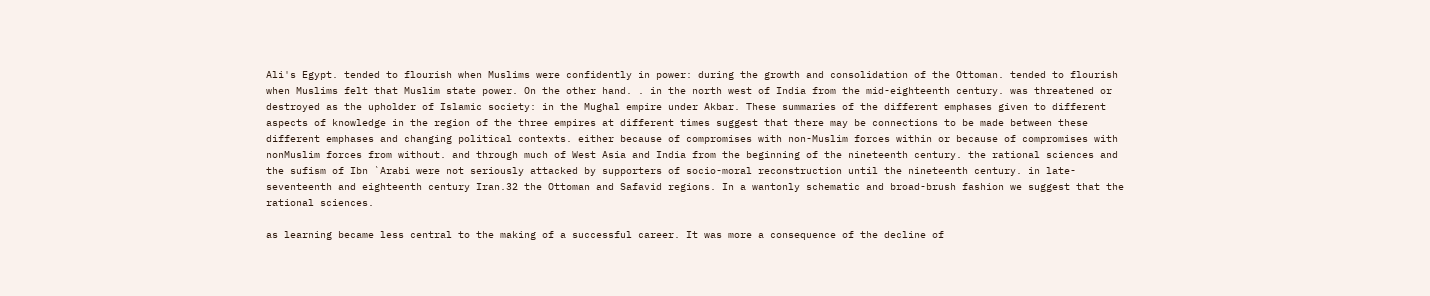Ali's Egypt. tended to flourish when Muslims were confidently in power: during the growth and consolidation of the Ottoman. tended to flourish when Muslims felt that Muslim state power. On the other hand. . in the north west of India from the mid-eighteenth century. was threatened or destroyed as the upholder of Islamic society: in the Mughal empire under Akbar. These summaries of the different emphases given to different aspects of knowledge in the region of the three empires at different times suggest that there may be connections to be made between these different emphases and changing political contexts. either because of compromises with non-Muslim forces within or because of compromises with nonMuslim forces from without. and through much of West Asia and India from the beginning of the nineteenth century. the rational sciences and the sufism of Ibn `Arabi were not seriously attacked by supporters of socio-moral reconstruction until the nineteenth century. in late-seventeenth and eighteenth century Iran.32 the Ottoman and Safavid regions. In a wantonly schematic and broad-brush fashion we suggest that the rational sciences.

as learning became less central to the making of a successful career. It was more a consequence of the decline of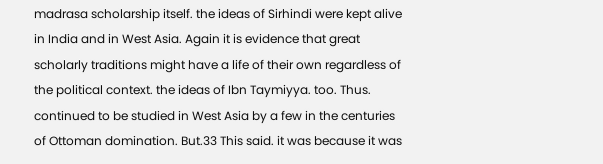madrasa scholarship itself. the ideas of Sirhindi were kept alive in India and in West Asia. Again it is evidence that great scholarly traditions might have a life of their own regardless of the political context. the ideas of Ibn Taymiyya. too. Thus. continued to be studied in West Asia by a few in the centuries of Ottoman domination. But.33 This said. it was because it was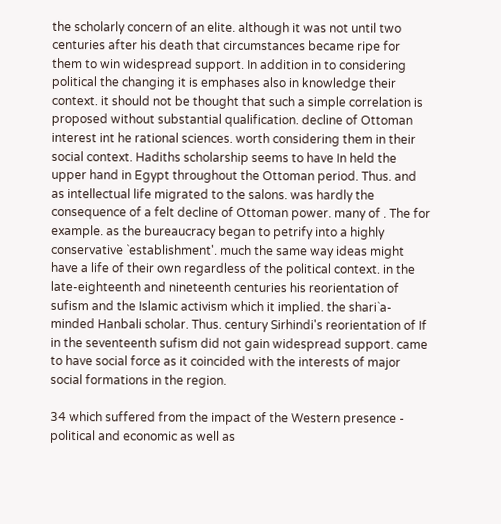the scholarly concern of an elite. although it was not until two centuries after his death that circumstances became ripe for them to win widespread support. In addition in to considering political the changing it is emphases also in knowledge their context. it should not be thought that such a simple correlation is proposed without substantial qualification. decline of Ottoman interest int he rational sciences. worth considering them in their social context. Hadiths scholarship seems to have In held the upper hand in Egypt throughout the Ottoman period. Thus. and as intellectual life migrated to the salons. was hardly the consequence of a felt decline of Ottoman power. many of . The for example. as the bureaucracy began to petrify into a highly conservative `establishment'. much the same way ideas might have a life of their own regardless of the political context. in the late-eighteenth and nineteenth centuries his reorientation of sufism and the Islamic activism which it implied. the shari`a-minded Hanbali scholar. Thus. century Sirhindi's reorientation of If in the seventeenth sufism did not gain widespread support. came to have social force as it coincided with the interests of major social formations in the region.

34 which suffered from the impact of the Western presence - political and economic as well as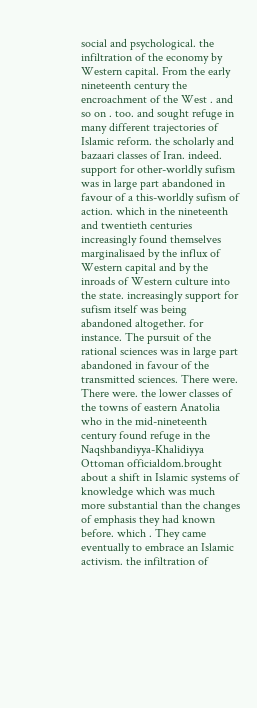social and psychological. the infiltration of the economy by Western capital. From the early nineteenth century the encroachment of the West . and so on . too. and sought refuge in many different trajectories of Islamic reform. the scholarly and bazaari classes of Iran. indeed. support for other-worldly sufism was in large part abandoned in favour of a this-worldly sufism of action. which in the nineteenth and twentieth centuries increasingly found themselves marginalisaed by the influx of Western capital and by the inroads of Western culture into the state. increasingly support for sufism itself was being abandoned altogether. for instance. The pursuit of the rational sciences was in large part abandoned in favour of the transmitted sciences. There were. There were. the lower classes of the towns of eastern Anatolia who in the mid-nineteenth century found refuge in the Naqshbandiyya-Khalidiyya Ottoman officialdom.brought about a shift in Islamic systems of knowledge which was much more substantial than the changes of emphasis they had known before. which . They came eventually to embrace an Islamic activism. the infiltration of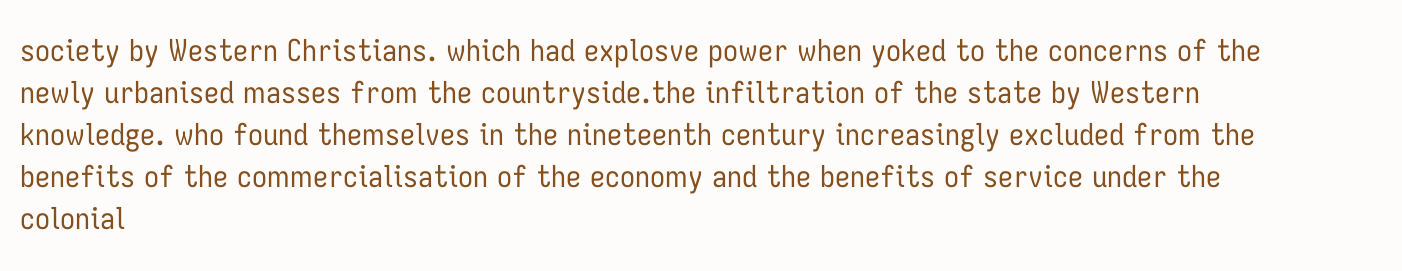society by Western Christians. which had explosve power when yoked to the concerns of the newly urbanised masses from the countryside.the infiltration of the state by Western knowledge. who found themselves in the nineteenth century increasingly excluded from the benefits of the commercialisation of the economy and the benefits of service under the colonial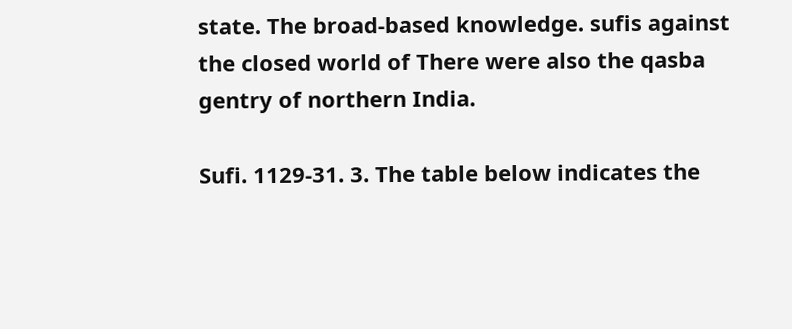state. The broad-based knowledge. sufis against the closed world of There were also the qasba gentry of northern India.

Sufi. 1129-31. 3. The table below indicates the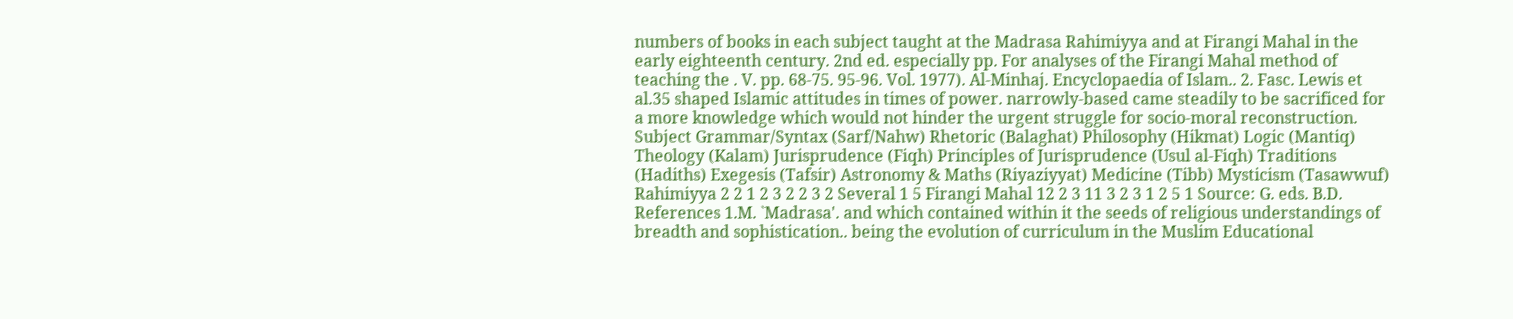numbers of books in each subject taught at the Madrasa Rahimiyya and at Firangi Mahal in the early eighteenth century. 2nd ed. especially pp. For analyses of the Firangi Mahal method of teaching the . V. pp. 68-75. 95-96. Vol. 1977). Al-Minhaj. Encyclopaedia of Islam.. 2. Fasc. Lewis et al.35 shaped Islamic attitudes in times of power. narrowly-based came steadily to be sacrificed for a more knowledge which would not hinder the urgent struggle for socio-moral reconstruction. Subject Grammar/Syntax (Sarf/Nahw) Rhetoric (Balaghat) Philosophy (Hikmat) Logic (Mantiq) Theology (Kalam) Jurisprudence (Fiqh) Principles of Jurisprudence (Usul al-Fiqh) Traditions (Hadiths) Exegesis (Tafsir) Astronomy & Maths (Riyaziyyat) Medicine (Tibb) Mysticism (Tasawwuf) Rahimiyya 2 2 1 2 3 2 2 3 2 Several 1 5 Firangi Mahal 12 2 3 11 3 2 3 1 2 5 1 Source: G. eds. B.D. References 1.M. `Madrasa'. and which contained within it the seeds of religious understandings of breadth and sophistication.. being the evolution of curriculum in the Muslim Educational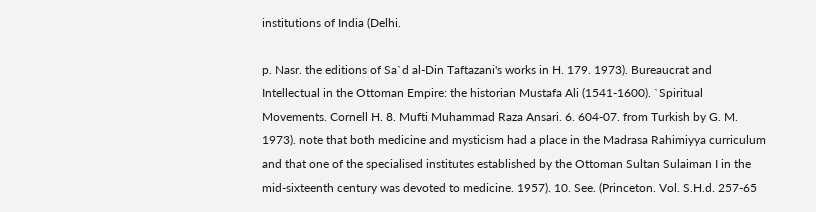institutions of India (Delhi.

p. Nasr. the editions of Sa`d al-Din Taftazani's works in H. 179. 1973). Bureaucrat and Intellectual in the Ottoman Empire: the historian Mustafa Ali (1541-1600). `Spiritual Movements. Cornell H. 8. Mufti Muhammad Raza Ansari. 6. 604-07. from Turkish by G. M. 1973). note that both medicine and mysticism had a place in the Madrasa Rahimiyya curriculum and that one of the specialised institutes established by the Ottoman Sultan Sulaiman I in the mid-sixteenth century was devoted to medicine. 1957). 10. See. (Princeton. Vol. S.H.d. 257-65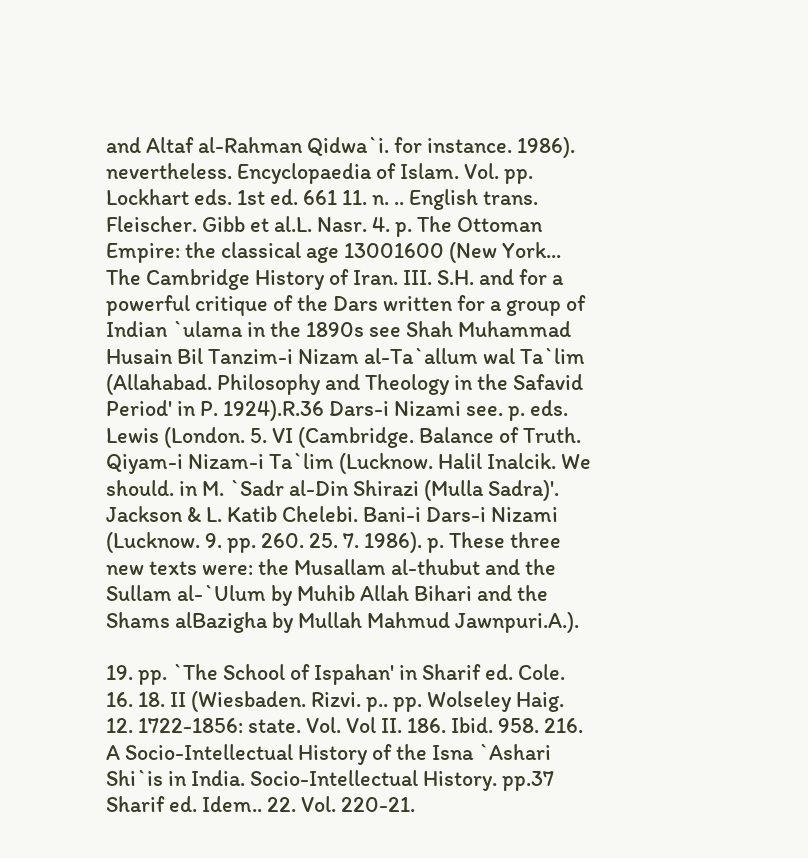and Altaf al-Rahman Qidwa`i. for instance. 1986). nevertheless. Encyclopaedia of Islam. Vol. pp. Lockhart eds. 1st ed. 661 11. n. .. English trans. Fleischer. Gibb et al.L. Nasr. 4. p. The Ottoman Empire: the classical age 13001600 (New York... The Cambridge History of Iran. III. S.H. and for a powerful critique of the Dars written for a group of Indian `ulama in the 1890s see Shah Muhammad Husain Bil Tanzim-i Nizam al-Ta`allum wal Ta`lim (Allahabad. Philosophy and Theology in the Safavid Period' in P. 1924).R.36 Dars-i Nizami see. p. eds. Lewis (London. 5. VI (Cambridge. Balance of Truth. Qiyam-i Nizam-i Ta`lim (Lucknow. Halil Inalcik. We should. in M. `Sadr al-Din Shirazi (Mulla Sadra)'. Jackson & L. Katib Chelebi. Bani-i Dars-i Nizami (Lucknow. 9. pp. 260. 25. 7. 1986). p. These three new texts were: the Musallam al-thubut and the Sullam al-`Ulum by Muhib Allah Bihari and the Shams alBazigha by Mullah Mahmud Jawnpuri.A.).

19. pp. `The School of Ispahan' in Sharif ed. Cole. 16. 18. II (Wiesbaden. Rizvi. p.. pp. Wolseley Haig. 12. 1722-1856: state. Vol. Vol II. 186. Ibid. 958. 216. A Socio-Intellectual History of the Isna `Ashari Shi`is in India. Socio-Intellectual History. pp.37 Sharif ed. Idem.. 22. Vol. 220-21.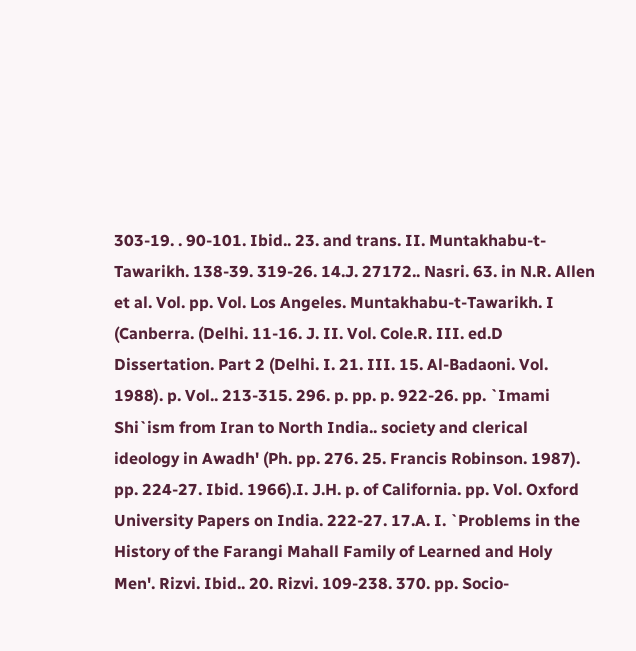303-19. . 90-101. Ibid.. 23. and trans. II. Muntakhabu-t-Tawarikh. 138-39. 319-26. 14.J. 27172.. Nasri. 63. in N.R. Allen et al. Vol. pp. Vol. Los Angeles. Muntakhabu-t-Tawarikh. I (Canberra. (Delhi. 11-16. J. II. Vol. Cole.R. III. ed.D Dissertation. Part 2 (Delhi. I. 21. III. 15. Al-Badaoni. Vol. 1988). p. Vol.. 213-315. 296. p. pp. p. 922-26. pp. `Imami Shi`ism from Iran to North India.. society and clerical ideology in Awadh' (Ph. pp. 276. 25. Francis Robinson. 1987). pp. 224-27. Ibid. 1966).I. J.H. p. of California. pp. Vol. Oxford University Papers on India. 222-27. 17.A. I. `Problems in the History of the Farangi Mahall Family of Learned and Holy Men'. Rizvi. Ibid.. 20. Rizvi. 109-238. 370. pp. Socio-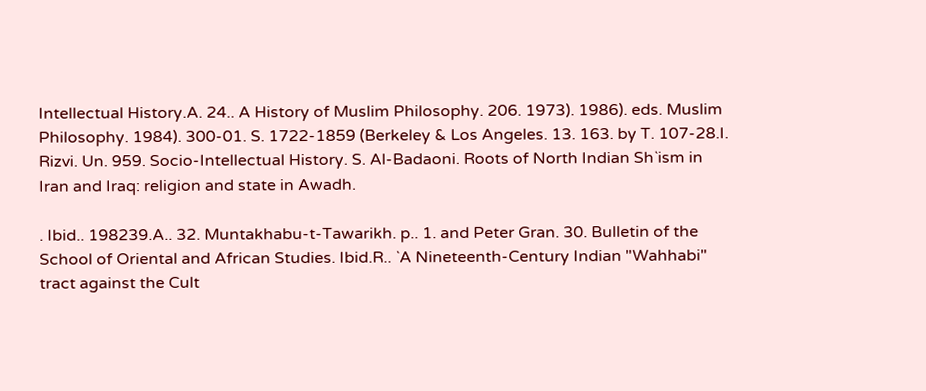Intellectual History.A. 24.. A History of Muslim Philosophy. 206. 1973). 1986). eds. Muslim Philosophy. 1984). 300-01. S. 1722-1859 (Berkeley & Los Angeles. 13. 163. by T. 107-28.I. Rizvi. Un. 959. Socio-Intellectual History. S. Al-Badaoni. Roots of North Indian Sh`ism in Iran and Iraq: religion and state in Awadh.

. Ibid.. 198239.A.. 32. Muntakhabu-t-Tawarikh. p.. 1. and Peter Gran. 30. Bulletin of the School of Oriental and African Studies. Ibid.R.. `A Nineteenth-Century Indian "Wahhabi" tract against the Cult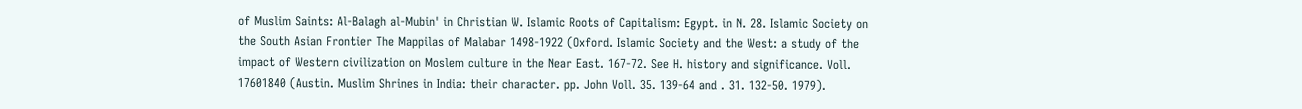of Muslim Saints: Al-Balagh al-Mubin' in Christian W. Islamic Roots of Capitalism: Egypt. in N. 28. Islamic Society on the South Asian Frontier The Mappilas of Malabar 1498-1922 (Oxford. Islamic Society and the West: a study of the impact of Western civilization on Moslem culture in the Near East. 167-72. See H. history and significance. Voll. 17601840 (Austin. Muslim Shrines in India: their character. pp. John Voll. 35. 139-64 and . 31. 132-50. 1979).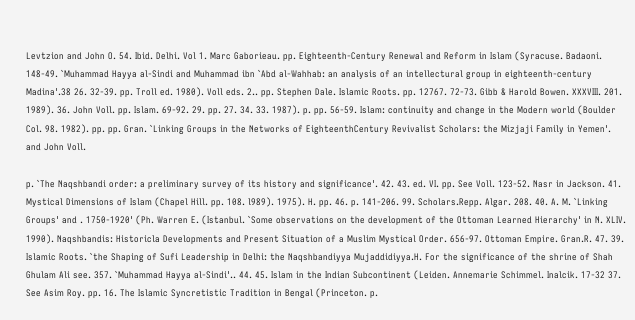Levtzion and John O. 54. Ibid. Delhi. Vol 1. Marc Gaborieau. pp. Eighteenth-Century Renewal and Reform in Islam (Syracuse. Badaoni. 148-49. `Muhammad Hayya al-Sindi and Muhammad ibn `Abd al-Wahhab: an analysis of an intellectural group in eighteenth-century Madina'.38 26. 32-39. pp. Troll ed. 1980). Voll eds. 2.. pp. Stephen Dale. Islamic Roots. pp. 12767. 72-73. Gibb & Harold Bowen. XXXVIII. 201. 1989). 36. John Voll. pp. Islam. 69-92. 29. pp. 27. 34. 33. 1987). p. pp. 56-59. Islam: continuity and change in the Modern world (Boulder Col. 98. 1982). pp. pp. Gran. `Linking Groups in the Networks of EighteenthCentury Revivalist Scholars: the Mizjaji Family in Yemen'. and John Voll.

p. `The Naqshbandi order: a preliminary survey of its history and significance'. 42. 43. ed. VI. pp. See Voll. 123-52. Nasr in Jackson. 41. Mystical Dimensions of Islam (Chapel Hill. pp. 108. l989). 1975). H. pp. 46. p. 141-206. 99. Scholars.Repp. Algar. 208. 40. A. M. `Linking Groups' and . 1750-1920' (Ph. Warren E. (Istanbul. `Some observations on the development of the Ottoman Learned Hierarchy' in N. XLIV. 1990). Naqshbandis: Historicla Developments and Present Situation of a Muslim Mystical Order. 656-97. Ottoman Empire. Gran.R. 47. 39. Islamic Roots. `the Shaping of Sufi Leadership in Delhi: the Naqshbandiyya Mujaddidiyya.H. For the significance of the shrine of Shah Ghulam Ali see. 357. `Muhammad Hayya al-Sindi'.. 44. 45. Islam in the Indian Subcontinent (Leiden. Annemarie Schimmel. Inalcik. 17-32 37. See Asim Roy. pp. 16. The Islamic Syncretistic Tradition in Bengal (Princeton. p.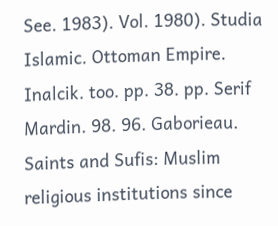See. 1983). Vol. 1980). Studia Islamic. Ottoman Empire. Inalcik. too. pp. 38. pp. Serif Mardin. 98. 96. Gaborieau. Saints and Sufis: Muslim religious institutions since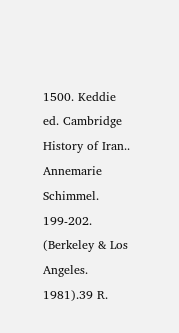1500. Keddie ed. Cambridge History of Iran.. Annemarie Schimmel. 199-202. (Berkeley & Los Angeles. 1981).39 R.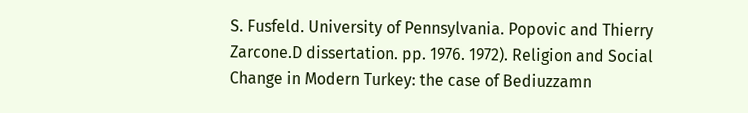S. Fusfeld. University of Pennsylvania. Popovic and Thierry Zarcone.D dissertation. pp. 1976. 1972). Religion and Social Change in Modern Turkey: the case of Bediuzzamn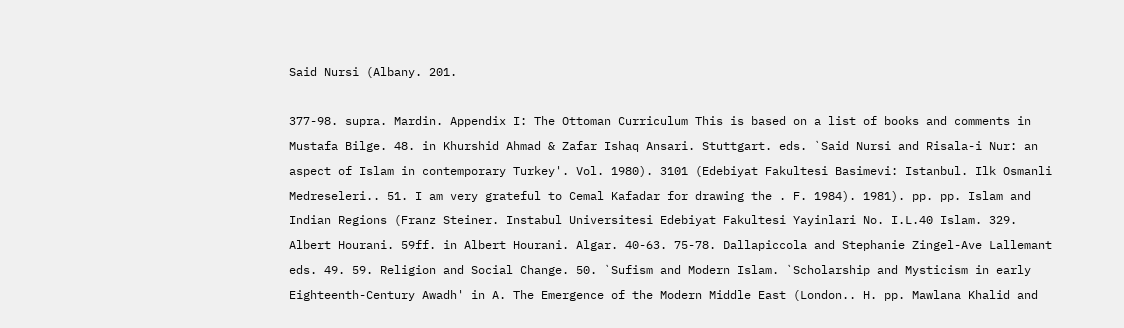Said Nursi (Albany. 201.

377-98. supra. Mardin. Appendix I: The Ottoman Curriculum This is based on a list of books and comments in Mustafa Bilge. 48. in Khurshid Ahmad & Zafar Ishaq Ansari. Stuttgart. eds. `Said Nursi and Risala-i Nur: an aspect of Islam in contemporary Turkey'. Vol. 1980). 3101 (Edebiyat Fakultesi Basimevi: Istanbul. Ilk Osmanli Medreseleri.. 51. I am very grateful to Cemal Kafadar for drawing the . F. 1984). 1981). pp. pp. Islam and Indian Regions (Franz Steiner. Instabul Universitesi Edebiyat Fakultesi Yayinlari No. I.L.40 Islam. 329. Albert Hourani. 59ff. in Albert Hourani. Algar. 40-63. 75-78. Dallapiccola and Stephanie Zingel-Ave Lallemant eds. 49. 59. Religion and Social Change. 50. `Sufism and Modern Islam. `Scholarship and Mysticism in early Eighteenth-Century Awadh' in A. The Emergence of the Modern Middle East (London.. H. pp. Mawlana Khalid and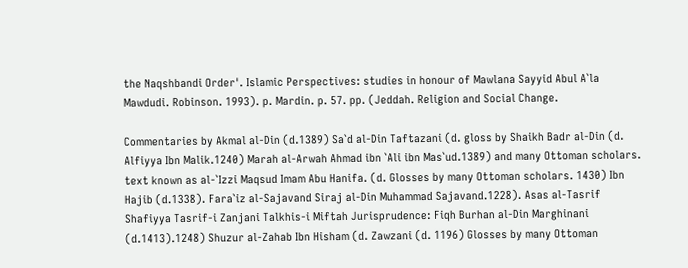the Naqshbandi Order'. Islamic Perspectives: studies in honour of Mawlana Sayyid Abul A`la Mawdudi. Robinson. 1993). p. Mardin. p. 57. pp. (Jeddah. Religion and Social Change.

Commentaries by Akmal al-Din (d.1389) Sa`d al-Din Taftazani (d. gloss by Shaikh Badr al-Din (d. Alfiyya Ibn Malik.1240) Marah al-Arwah Ahmad ibn `Ali ibn Mas`ud.1389) and many Ottoman scholars. text known as al-`Izzi Maqsud Imam Abu Hanifa. (d. Glosses by many Ottoman scholars. 1430) Ibn Hajib (d.1338). Fara`iz al-Sajavand Siraj al-Din Muhammad Sajavand.1228). Asas al-Tasrif Shafiyya Tasrif-i Zanjani Talkhis-i Miftah Jurisprudence: Fiqh Burhan al-Din Marghinani (d.1413).1248) Shuzur al-Zahab Ibn Hisham (d. Zawzani (d. 1196) Glosses by many Ottoman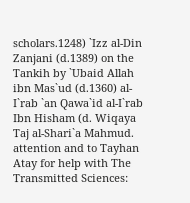scholars.1248) `Izz al-Din Zanjani (d.1389) on the Tankih by `Ubaid Allah ibn Mas`ud (d.1360) al-I`rab `an Qawa`id al-I`rab Ibn Hisham (d. Wiqaya Taj al-Shari`a Mahmud. attention and to Tayhan Atay for help with The Transmitted Sciences: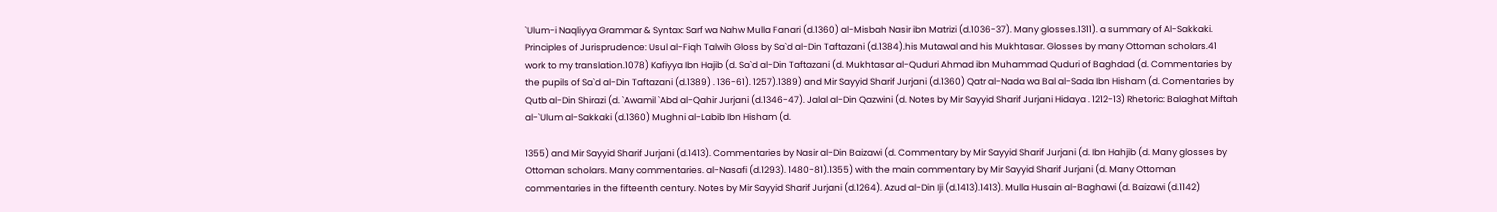`Ulum-i Naqliyya Grammar & Syntax: Sarf wa Nahw Mulla Fanari (d.1360) al-Misbah Nasir ibn Matrizi (d.1036-37). Many glosses.1311). a summary of Al-Sakkaki. Principles of Jurisprudence: Usul al-Fiqh Talwih Gloss by Sa`d al-Din Taftazani (d.1384).his Mutawal and his Mukhtasar. Glosses by many Ottoman scholars.41 work to my translation.1078) Kafiyya Ibn Hajib (d. Sa`d al-Din Taftazani (d. Mukhtasar al-Quduri Ahmad ibn Muhammad Quduri of Baghdad (d. Commentaries by the pupils of Sa`d al-Din Taftazani (d.1389) . 136-61). 1257).1389) and Mir Sayyid Sharif Jurjani (d.1360) Qatr al-Nada wa Bal al-Sada Ibn Hisham (d. Comentaries by Qutb al-Din Shirazi (d. `Awamil `Abd al-Qahir Jurjani (d.1346-47). Jalal al-Din Qazwini (d. Notes by Mir Sayyid Sharif Jurjani Hidaya . 1212-13) Rhetoric: Balaghat Miftah al-`Ulum al-Sakkaki (d.1360) Mughni al-Labib Ibn Hisham (d.

1355) and Mir Sayyid Sharif Jurjani (d.1413). Commentaries by Nasir al-Din Baizawi (d. Commentary by Mir Sayyid Sharif Jurjani (d. Ibn Hahjib (d. Many glosses by Ottoman scholars. Many commentaries. al-Nasafi (d.1293). 1480-81).1355) with the main commentary by Mir Sayyid Sharif Jurjani (d. Many Ottoman commentaries in the fifteenth century. Notes by Mir Sayyid Sharif Jurjani (d.1264). Azud al-Din Iji (d.1413).1413). Mulla Husain al-Baghawi (d. Baizawi (d.1142)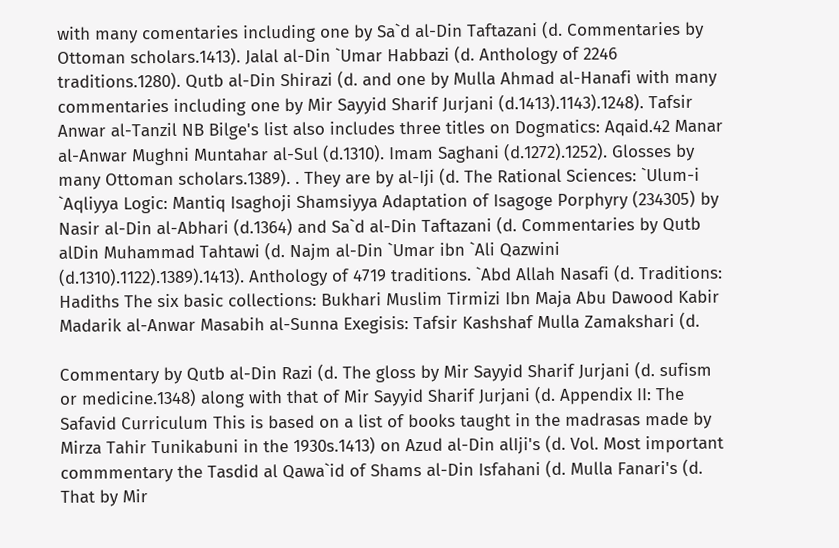with many comentaries including one by Sa`d al-Din Taftazani (d. Commentaries by Ottoman scholars.1413). Jalal al-Din `Umar Habbazi (d. Anthology of 2246 traditions.1280). Qutb al-Din Shirazi (d. and one by Mulla Ahmad al-Hanafi with many commentaries including one by Mir Sayyid Sharif Jurjani (d.1413).1143).1248). Tafsir Anwar al-Tanzil NB Bilge's list also includes three titles on Dogmatics: Aqaid.42 Manar al-Anwar Mughni Muntahar al-Sul (d.1310). Imam Saghani (d.1272).1252). Glosses by many Ottoman scholars.1389). . They are by al-Iji (d. The Rational Sciences: `Ulum-i `Aqliyya Logic: Mantiq Isaghoji Shamsiyya Adaptation of Isagoge Porphyry (234305) by Nasir al-Din al-Abhari (d.1364) and Sa`d al-Din Taftazani (d. Commentaries by Qutb alDin Muhammad Tahtawi (d. Najm al-Din `Umar ibn `Ali Qazwini (d.1310).1122).1389).1413). Anthology of 4719 traditions. `Abd Allah Nasafi (d. Traditions: Hadiths The six basic collections: Bukhari Muslim Tirmizi Ibn Maja Abu Dawood Kabir Madarik al-Anwar Masabih al-Sunna Exegisis: Tafsir Kashshaf Mulla Zamakshari (d.

Commentary by Qutb al-Din Razi (d. The gloss by Mir Sayyid Sharif Jurjani (d. sufism or medicine.1348) along with that of Mir Sayyid Sharif Jurjani (d. Appendix II: The Safavid Curriculum This is based on a list of books taught in the madrasas made by Mirza Tahir Tunikabuni in the 1930s.1413) on Azud al-Din alIji's (d. Vol. Most important commmentary the Tasdid al Qawa`id of Shams al-Din Isfahani (d. Mulla Fanari's (d. That by Mir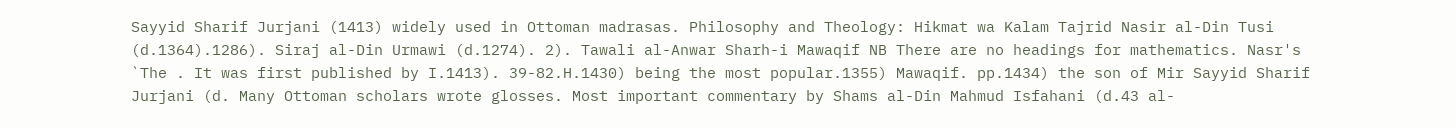Sayyid Sharif Jurjani (1413) widely used in Ottoman madrasas. Philosophy and Theology: Hikmat wa Kalam Tajrid Nasir al-Din Tusi (d.1364).1286). Siraj al-Din Urmawi (d.1274). 2). Tawali al-Anwar Sharh-i Mawaqif NB There are no headings for mathematics. Nasr's `The . It was first published by I.1413). 39-82.H.1430) being the most popular.1355) Mawaqif. pp.1434) the son of Mir Sayyid Sharif Jurjani (d. Many Ottoman scholars wrote glosses. Most important commentary by Shams al-Din Mahmud Isfahani (d.43 al-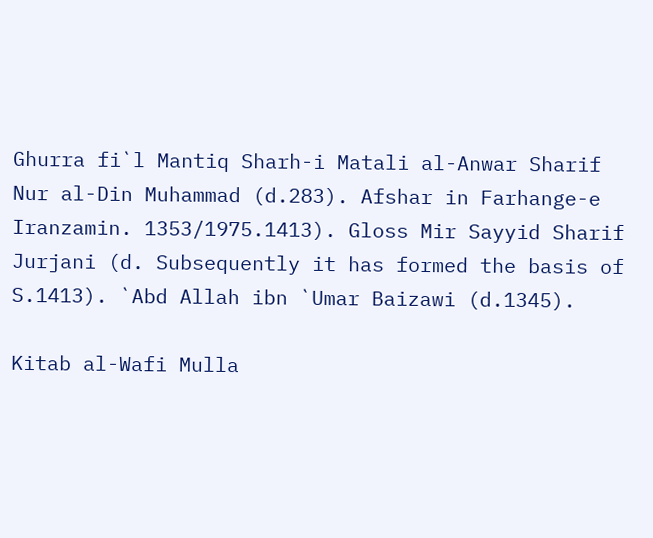Ghurra fi`l Mantiq Sharh-i Matali al-Anwar Sharif Nur al-Din Muhammad (d.283). Afshar in Farhange-e Iranzamin. 1353/1975.1413). Gloss Mir Sayyid Sharif Jurjani (d. Subsequently it has formed the basis of S.1413). `Abd Allah ibn `Umar Baizawi (d.1345).

Kitab al-Wafi Mulla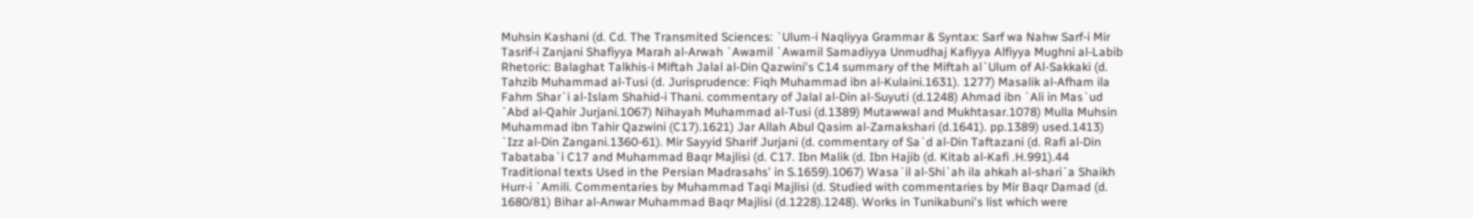Muhsin Kashani (d. Cd. The Transmited Sciences: `Ulum-i Naqliyya Grammar & Syntax: Sarf wa Nahw Sarf-i Mir Tasrif-i Zanjani Shafiyya Marah al-Arwah `Awamil `Awamil Samadiyya Unmudhaj Kafiyya Alfiyya Mughni al-Labib Rhetoric: Balaghat Talkhis-i Miftah Jalal al-Din Qazwini's C14 summary of the Miftah al`Ulum of Al-Sakkaki (d. Tahzib Muhammad al-Tusi (d. Jurisprudence: Fiqh Muhammad ibn al-Kulaini.1631). 1277) Masalik al-Afham ila Fahm Shar`i al-Islam Shahid-i Thani. commentary of Jalal al-Din al-Suyuti (d.1248) Ahmad ibn `Ali in Mas`ud `Abd al-Qahir Jurjani.1067) Nihayah Muhammad al-Tusi (d.1389) Mutawwal and Mukhtasar.1078) Mulla Muhsin Muhammad ibn Tahir Qazwini (C17).1621) Jar Allah Abul Qasim al-Zamakshari (d.1641). pp.1389) used.1413) `Izz al-Din Zangani.1360-61). Mir Sayyid Sharif Jurjani (d. commentary of Sa`d al-Din Taftazani (d. Rafi al-Din Tabataba`i C17 and Muhammad Baqr Majlisi (d. C17. Ibn Malik (d. Ibn Hajib (d. Kitab al-Kafi .H.991).44 Traditional texts Used in the Persian Madrasahs' in S.1659).1067) Wasa`il al-Shi`ah ila ahkah al-shari`a Shaikh Hurr-i `Amili. Commentaries by Muhammad Taqi Majlisi (d. Studied with commentaries by Mir Baqr Damad (d. 1680/81) Bihar al-Anwar Muhammad Baqr Majlisi (d.1228).1248). Works in Tunikabuni's list which were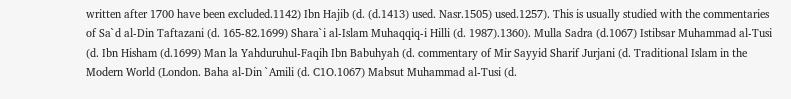written after 1700 have been excluded.1142) Ibn Hajib (d. (d.1413) used. Nasr.1505) used.1257). This is usually studied with the commentaries of Sa`d al-Din Taftazani (d. 165-82.1699) Shara`i al-Islam Muhaqqiq-i Hilli (d. 1987).1360). Mulla Sadra (d.1067) Istibsar Muhammad al-Tusi (d. Ibn Hisham (d.1699) Man la Yahduruhul-Faqih Ibn Babuhyah (d. commentary of Mir Sayyid Sharif Jurjani (d. Traditional Islam in the Modern World (London. Baha al-Din `Amili (d. C1O.1067) Mabsut Muhammad al-Tusi (d.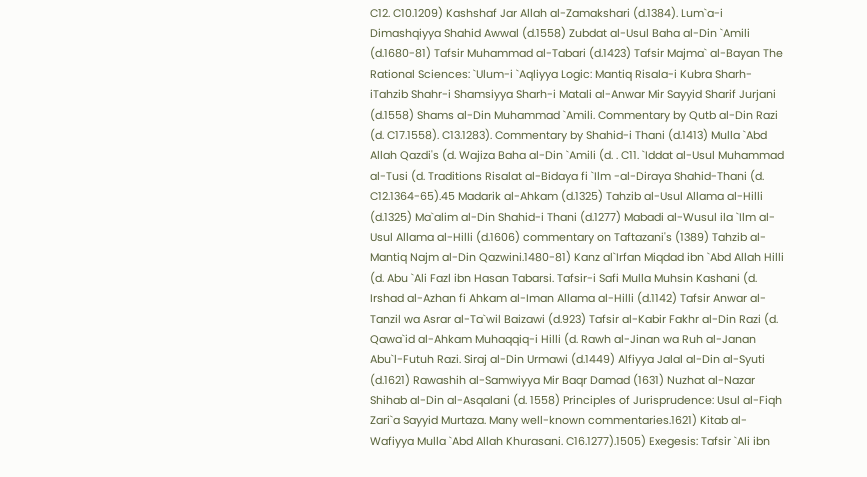C12. C10.1209) Kashshaf Jar Allah al-Zamakshari (d.1384). Lum`a-i Dimashqiyya Shahid Awwal (d.1558) Zubdat al-Usul Baha al-Din `Amili (d.1680-81) Tafsir Muhammad al-Tabari (d.1423) Tafsir Majma` al-Bayan The Rational Sciences: `Ulum-i `Aqliyya Logic: Mantiq Risala-i Kubra Sharh-iTahzib Shahr-i Shamsiyya Sharh-i Matali al-Anwar Mir Sayyid Sharif Jurjani (d.1558) Shams al-Din Muhammad `Amili. Commentary by Qutb al-Din Razi (d. C17.1558). C13.1283). Commentary by Shahid-i Thani (d.1413) Mulla `Abd Allah Qazdi's (d. Wajiza Baha al-Din `Amili (d. . C11. `Iddat al-Usul Muhammad al-Tusi (d. Traditions Risalat al-Bidaya fi `Ilm -al-Diraya Shahid-Thani (d. C12.1364-65).45 Madarik al-Ahkam (d.1325) Tahzib al-Usul Allama al-Hilli (d.1325) Ma`alim al-Din Shahid-i Thani (d.1277) Mabadi al-Wusul ila `Ilm al-Usul Allama al-Hilli (d.1606) commentary on Taftazani's (1389) Tahzib al-Mantiq Najm al-Din Qazwini.1480-81) Kanz al`Irfan Miqdad ibn `Abd Allah Hilli (d. Abu `Ali Fazl ibn Hasan Tabarsi. Tafsir-i Safi Mulla Muhsin Kashani (d. Irshad al-Azhan fi Ahkam al-Iman Allama al-Hilli (d.1142) Tafsir Anwar al-Tanzil wa Asrar al-Ta`wil Baizawi (d.923) Tafsir al-Kabir Fakhr al-Din Razi (d. Qawa`id al-Ahkam Muhaqqiq-i Hilli (d. Rawh al-Jinan wa Ruh al-Janan Abu`l-Futuh Razi. Siraj al-Din Urmawi (d.1449) Alfiyya Jalal al-Din al-Syuti (d.1621) Rawashih al-Samwiyya Mir Baqr Damad (1631) Nuzhat al-Nazar Shihab al-Din al-Asqalani (d. 1558) Principles of Jurisprudence: Usul al-Fiqh Zari`a Sayyid Murtaza. Many well-known commentaries.1621) Kitab al-Wafiyya Mulla `Abd Allah Khurasani. C16.1277).1505) Exegesis: Tafsir `Ali ibn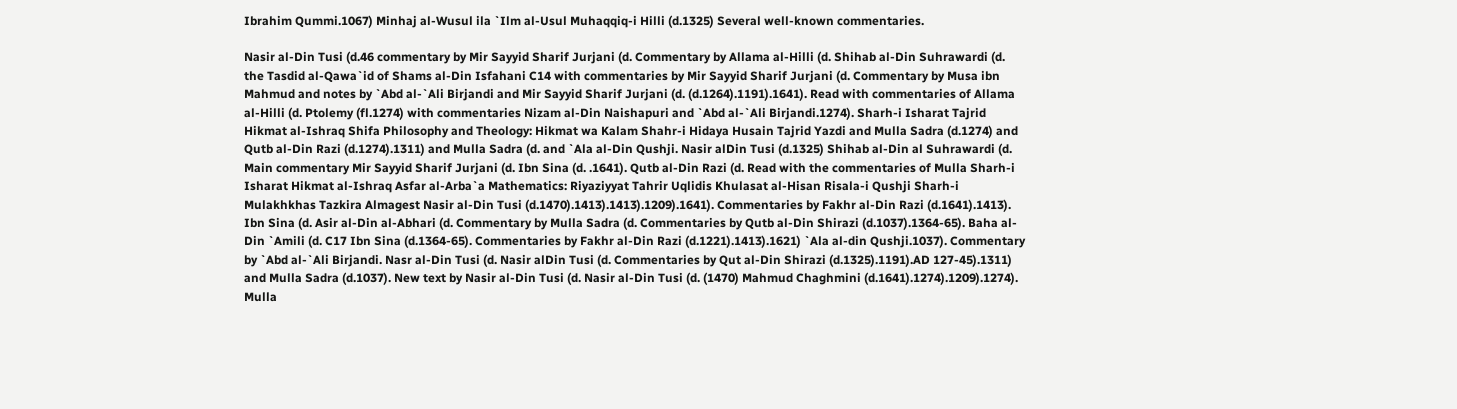Ibrahim Qummi.1067) Minhaj al-Wusul ila `Ilm al-Usul Muhaqqiq-i Hilli (d.1325) Several well-known commentaries.

Nasir al-Din Tusi (d.46 commentary by Mir Sayyid Sharif Jurjani (d. Commentary by Allama al-Hilli (d. Shihab al-Din Suhrawardi (d. the Tasdid al-Qawa`id of Shams al-Din Isfahani C14 with commentaries by Mir Sayyid Sharif Jurjani (d. Commentary by Musa ibn Mahmud and notes by `Abd al-`Ali Birjandi and Mir Sayyid Sharif Jurjani (d. (d.1264).1191).1641). Read with commentaries of Allama al-Hilli (d. Ptolemy (fl.1274) with commentaries Nizam al-Din Naishapuri and `Abd al-`Ali Birjandi.1274). Sharh-i Isharat Tajrid Hikmat al-Ishraq Shifa Philosophy and Theology: Hikmat wa Kalam Shahr-i Hidaya Husain Tajrid Yazdi and Mulla Sadra (d.1274) and Qutb al-Din Razi (d.1274).1311) and Mulla Sadra (d. and `Ala al-Din Qushji. Nasir alDin Tusi (d.1325) Shihab al-Din al Suhrawardi (d. Main commentary Mir Sayyid Sharif Jurjani (d. Ibn Sina (d. .1641). Qutb al-Din Razi (d. Read with the commentaries of Mulla Sharh-i Isharat Hikmat al-Ishraq Asfar al-Arba`a Mathematics: Riyaziyyat Tahrir Uqlidis Khulasat al-Hisan Risala-i Qushji Sharh-i Mulakhkhas Tazkira Almagest Nasir al-Din Tusi (d.1470).1413).1413).1209).1641). Commentaries by Fakhr al-Din Razi (d.1641).1413). Ibn Sina (d. Asir al-Din al-Abhari (d. Commentary by Mulla Sadra (d. Commentaries by Qutb al-Din Shirazi (d.1037).1364-65). Baha al-Din `Amili (d. C17 Ibn Sina (d.1364-65). Commentaries by Fakhr al-Din Razi (d.1221).1413).1621) `Ala al-din Qushji.1037). Commentary by `Abd al-`Ali Birjandi. Nasr al-Din Tusi (d. Nasir alDin Tusi (d. Commentaries by Qut al-Din Shirazi (d.1325).1191).AD 127-45).1311) and Mulla Sadra (d.1037). New text by Nasir al-Din Tusi (d. Nasir al-Din Tusi (d. (1470) Mahmud Chaghmini (d.1641).1274).1209).1274). Mulla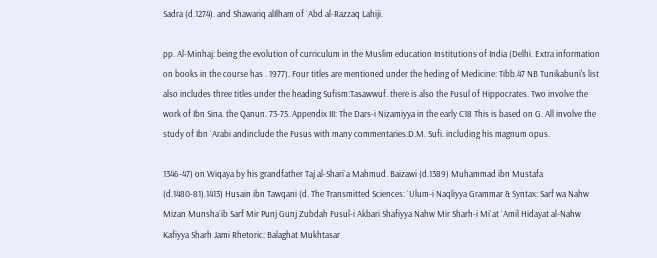Sadra (d.1274). and Shawariq alIlham of `Abd al-Razzaq Lahiji.

pp. Al-Minhaj: being the evolution of curriculum in the Muslim education Institutions of India (Delhi. Extra information on books in the course has . 1977). Four titles are mentioned under the heding of Medicine: Tibb.47 NB Tunikabuni's list also includes three titles under the heading Sufism:Tasawwuf. there is also the Fusul of Hippocrates. Two involve the work of Ibn Sina. the Qanun. 73-75. Appendix III: The Dars-i Nizamiyya in the early C18 This is based on G. All involve the study of Ibn `Arabi andinclude the Fusus with many commentaries.D.M. Sufi. including his magnum opus.

1346-47) on Wiqaya by his grandfather Taj al-Shari`a Mahmud. Baizawi (d.1389) Muhammad ibn Mustafa (d.1480-81).1413) Husain ibn Tawqani (d. The Transmitted Sciences: `Ulum-i Naqliyya Grammar & Syntax: Sarf wa Nahw Mizan Munsha`ib Sarf Mir Punj Gunj Zubdah Fusul-i Akbari Shafiyya Nahw Mir Sharh-i Mi`at `Amil Hidayat al-Nahw Kafiyya Sharh Jami Rhetoric: Balaghat Mukhtasar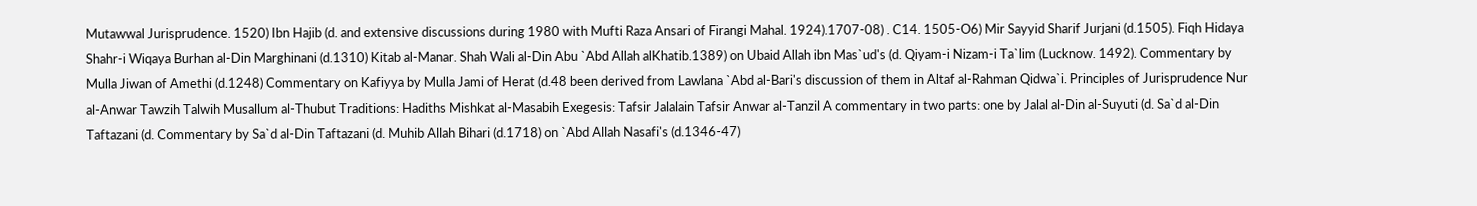Mutawwal Jurisprudence. 1520) Ibn Hajib (d. and extensive discussions during 1980 with Mufti Raza Ansari of Firangi Mahal. 1924).1707-08) . C14. 1505-O6) Mir Sayyid Sharif Jurjani (d.1505). Fiqh Hidaya Shahr-i Wiqaya Burhan al-Din Marghinani (d.1310) Kitab al-Manar. Shah Wali al-Din Abu `Abd Allah alKhatib.1389) on Ubaid Allah ibn Mas`ud's (d. Qiyam-i Nizam-i Ta`lim (Lucknow. 1492). Commentary by Mulla Jiwan of Amethi (d.1248) Commentary on Kafiyya by Mulla Jami of Herat (d.48 been derived from Lawlana `Abd al-Bari's discussion of them in Altaf al-Rahman Qidwa`i. Principles of Jurisprudence Nur al-Anwar Tawzih Talwih Musallum al-Thubut Traditions: Hadiths Mishkat al-Masabih Exegesis: Tafsir Jalalain Tafsir Anwar al-Tanzil A commentary in two parts: one by Jalal al-Din al-Suyuti (d. Sa`d al-Din Taftazani (d. Commentary by Sa`d al-Din Taftazani (d. Muhib Allah Bihari (d.1718) on `Abd Allah Nasafi's (d.1346-47)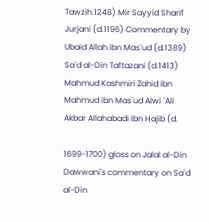Tawzih.1248) Mir Sayyid Sharif Jurjani (d.1196) Commentary by Ubaid Allah ibn Mas`ud (d.1389) Sa`d al-Din Taftazani (d.1413) Mahmud Kashmiri Zahid ibn Mahmud ibn Mas`ud Alwi `Ali Akbar Allahabadi Ibn Hajib (d.

1699-1700) gloss on Jalal al-Din Dawwani's commentary on Sa`d al-Din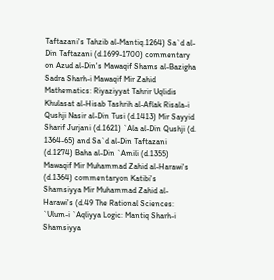Taftazani's Tahzib al-Mantiq.1264) Sa`d al-Din Taftazani (d.1699-1700) commentary on Azud al-Din's Mawaqif Shams al-Bazigha Sadra Sharh-i Mawaqif Mir Zahid Mathematics: Riyaziyyat Tahrir Uqlidis Khulasat al-Hisab Tashrih al-Aflak Risala-i Qushji Nasir al-Din Tusi (d.1413) Mir Sayyid Sharif Jurjani (d.1621) `Ala al-Din Qushji (d. 1364-65) and Sa`d al-Din Taftazani (d.1274) Baha al-Din `Amili (d.1355) Mawaqif Mir Muhammad Zahid al-Harawi's (d.1364) commentaryon Katibi's Shamsiyya Mir Muhammad Zahid al-Harawi's (d.49 The Rational Sciences: `Ulum-i `Aqliyya Logic: Mantiq Sharh-i Shamsiyya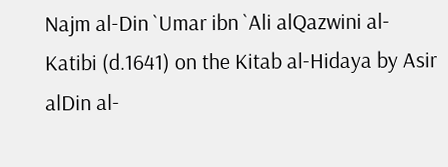Najm al-Din `Umar ibn `Ali alQazwini al-Katibi (d.1641) on the Kitab al-Hidaya by Asir alDin al-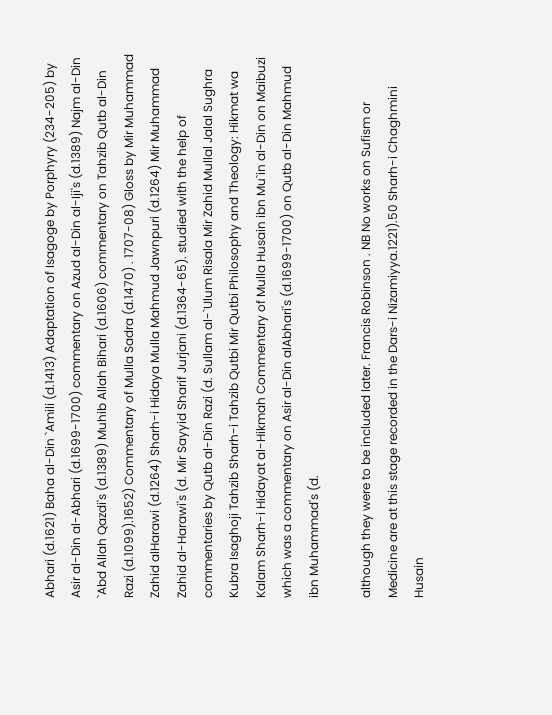Abhari (d.1621) Baha al-Din `Amili (d.1413) Adaptation of Isagoge by Porphyry (234-205) by Asir al-Din al-Abhari (d.1699-1700) commentary on Azud al-Din al-Iji's (d.1389) Najm al-Din `Abd Allah Qazdi's (d.1389) Muhib Allah Bihari (d.1606) commentary on Tahzib Qutb al-Din Razi (d.1099).1652) Commentary of Mulla Sadra (d.1470) . 1707-08) Gloss by Mir Muhammad Zahid alHarawi (d.1264) Sharh-i Hidaya Mulla Mahmud Jawnpuri (d.1264) Mir Muhammad Zahid al-Harawi's (d. Mir Sayyid Sharif Jurjani (d.1364-65). studied with the help of commentaries by Qutb al-Din Razi (d. Sullam al-`Ulum Risala Mir Zahid Mullal Jalal Sughra Kubra Isaghoji Tahzib Sharh-i Tahzib Qutbi Mir Qutbi Philosophy and Theology: Hikmat wa Kalam Sharh-i Hidayat al-Hikmah Commentary of Mulla Husain ibn Mu`in al-Din on Maibuzi which was a commentary on Asir al-Din alAbhari's (d.1699-1700) on Qutb al-Din Mahmud ibn Muhammad's (d.

although they were to be included later. Francis Robinson . NB No works on Sufism or Medicine are at this stage recorded in the Dars-i Nizamiyya.1221).50 Sharh-i Chaghmini Husain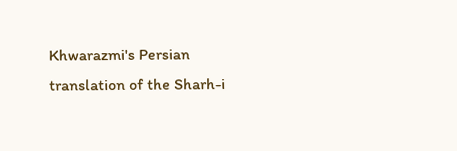Khwarazmi's Persian translation of the Sharh-i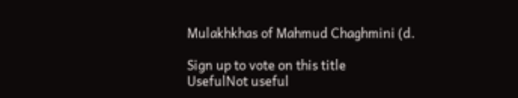Mulakhkhas of Mahmud Chaghmini (d.

Sign up to vote on this title
UsefulNot useful